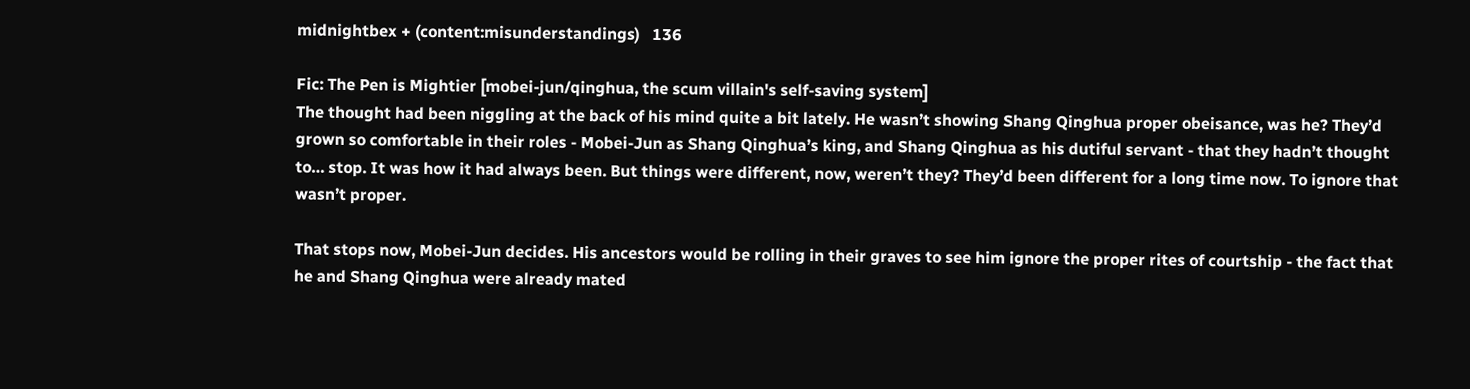midnightbex + (content:misunderstandings)   136

Fic: The Pen is Mightier [mobei-jun/qinghua, the scum villain's self-saving system]
The thought had been niggling at the back of his mind quite a bit lately. He wasn’t showing Shang Qinghua proper obeisance, was he? They’d grown so comfortable in their roles - Mobei-Jun as Shang Qinghua’s king, and Shang Qinghua as his dutiful servant - that they hadn’t thought to… stop. It was how it had always been. But things were different, now, weren’t they? They’d been different for a long time now. To ignore that wasn’t proper.

That stops now, Mobei-Jun decides. His ancestors would be rolling in their graves to see him ignore the proper rites of courtship - the fact that he and Shang Qinghua were already mated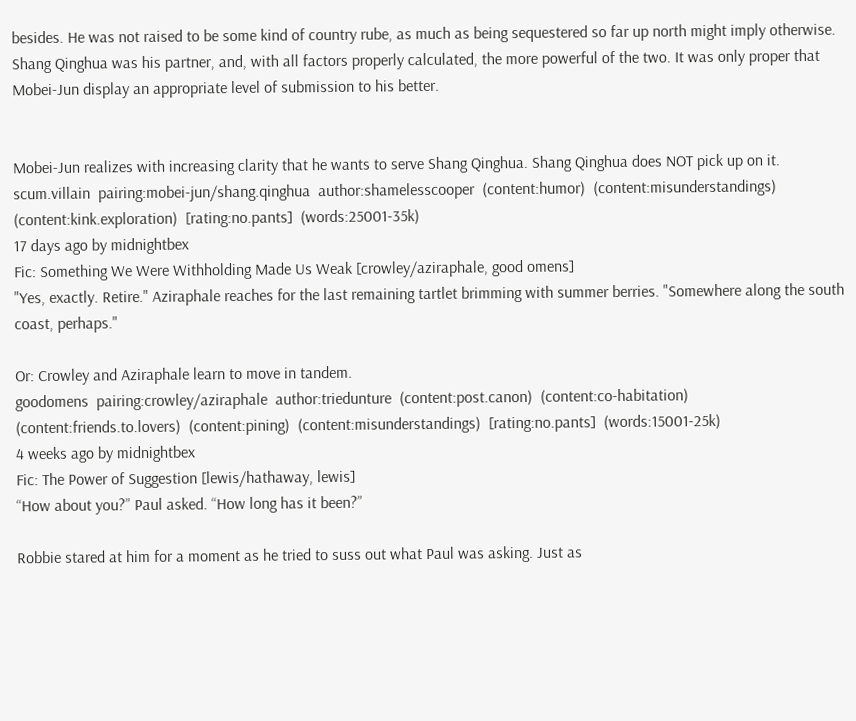besides. He was not raised to be some kind of country rube, as much as being sequestered so far up north might imply otherwise. Shang Qinghua was his partner, and, with all factors properly calculated, the more powerful of the two. It was only proper that Mobei-Jun display an appropriate level of submission to his better.


Mobei-Jun realizes with increasing clarity that he wants to serve Shang Qinghua. Shang Qinghua does NOT pick up on it.
scum.villain  pairing:mobei-jun/shang.qinghua  author:shamelesscooper  (content:humor)  (content:misunderstandings)  (content:kink.exploration)  [rating:no.pants]  (words:25001-35k)
17 days ago by midnightbex
Fic: Something We Were Withholding Made Us Weak [crowley/aziraphale, good omens]
"Yes, exactly. Retire." Aziraphale reaches for the last remaining tartlet brimming with summer berries. "Somewhere along the south coast, perhaps."

Or: Crowley and Aziraphale learn to move in tandem.
goodomens  pairing:crowley/aziraphale  author:triedunture  (content:post.canon)  (content:co-habitation)  (content:friends.to.lovers)  (content:pining)  (content:misunderstandings)  [rating:no.pants]  (words:15001-25k)
4 weeks ago by midnightbex
Fic: The Power of Suggestion [lewis/hathaway, lewis]
“How about you?” Paul asked. “How long has it been?”

Robbie stared at him for a moment as he tried to suss out what Paul was asking. Just as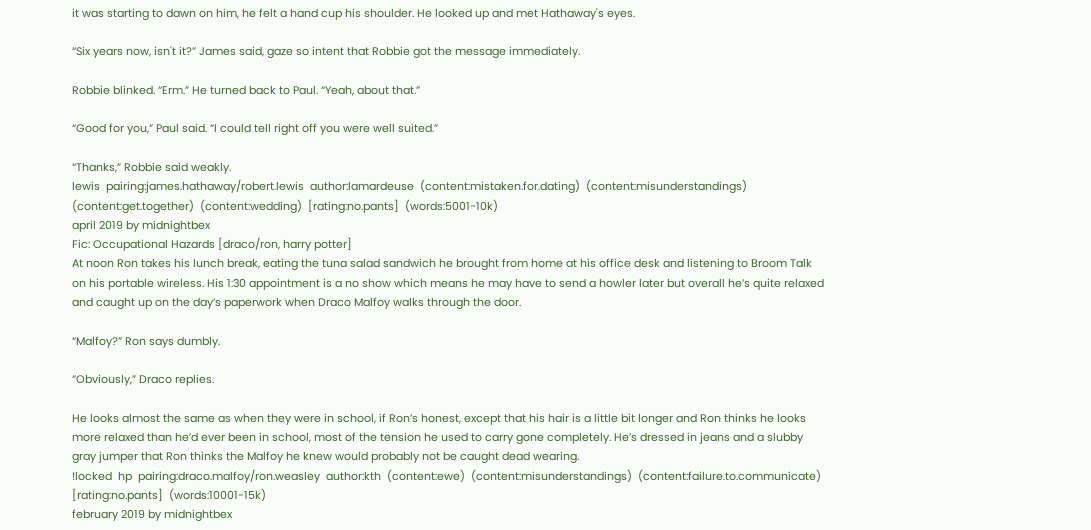it was starting to dawn on him, he felt a hand cup his shoulder. He looked up and met Hathaway's eyes.

“Six years now, isn't it?” James said, gaze so intent that Robbie got the message immediately.

Robbie blinked. “Erm.” He turned back to Paul. “Yeah, about that.”

“Good for you,” Paul said. “I could tell right off you were well suited.”

“Thanks,” Robbie said weakly.
lewis  pairing:james.hathaway/robert.lewis  author:lamardeuse  (content:mistaken.for.dating)  (content:misunderstandings)  (content:get.together)  (content:wedding)  [rating:no.pants]  (words:5001-10k)
april 2019 by midnightbex
Fic: Occupational Hazards [draco/ron, harry potter]
At noon Ron takes his lunch break, eating the tuna salad sandwich he brought from home at his office desk and listening to Broom Talk on his portable wireless. His 1:30 appointment is a no show which means he may have to send a howler later but overall he’s quite relaxed and caught up on the day’s paperwork when Draco Malfoy walks through the door.

“Malfoy?” Ron says dumbly.

“Obviously,” Draco replies.

He looks almost the same as when they were in school, if Ron’s honest, except that his hair is a little bit longer and Ron thinks he looks more relaxed than he’d ever been in school, most of the tension he used to carry gone completely. He’s dressed in jeans and a slubby gray jumper that Ron thinks the Malfoy he knew would probably not be caught dead wearing.
!locked  hp  pairing:draco.malfoy/ron.weasley  author:kth  (content:ewe)  (content:misunderstandings)  (content:failure.to.communicate)  [rating:no.pants]  (words:10001-15k)
february 2019 by midnightbex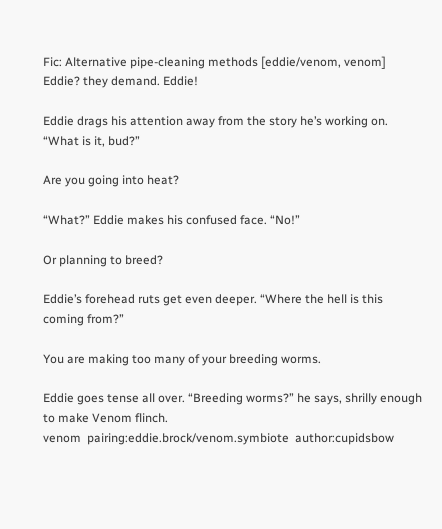Fic: Alternative pipe-cleaning methods [eddie/venom, venom]
Eddie? they demand. Eddie!

Eddie drags his attention away from the story he’s working on. “What is it, bud?”

Are you going into heat?

“What?” Eddie makes his confused face. “No!”

Or planning to breed?

Eddie’s forehead ruts get even deeper. “Where the hell is this coming from?”

You are making too many of your breeding worms.

Eddie goes tense all over. “Breeding worms?” he says, shrilly enough to make Venom flinch.
venom  pairing:eddie.brock/venom.symbiote  author:cupidsbow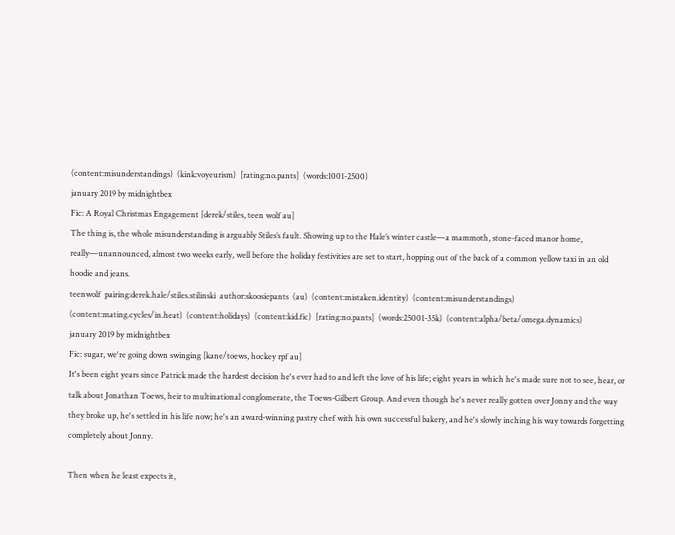(content:misunderstandings)  (kink:voyeurism)  [rating:no.pants]  (words:1001-2500)
january 2019 by midnightbex
Fic: A Royal Christmas Engagement [derek/stiles, teen wolf au]
The thing is, the whole misunderstanding is arguably Stiles’s fault. Showing up to the Hale’s winter castle—a mammoth, stone-faced manor home, really—unannounced, almost two weeks early, well before the holiday festivities are set to start, hopping out of the back of a common yellow taxi in an old hoodie and jeans.
teenwolf  pairing:derek.hale/stiles.stilinski  author:skoosiepants  (au)  (content:mistaken.identity)  (content:misunderstandings)  (content:mating.cycles/in.heat)  (content:holidays)  (content:kid.fic)  [rating:no.pants]  (words:25001-35k)  (content:alpha/beta/omega.dynamics)
january 2019 by midnightbex
Fic: sugar, we're going down swinging [kane/toews, hockey rpf au]
It's been eight years since Patrick made the hardest decision he's ever had to and left the love of his life; eight years in which he's made sure not to see, hear, or talk about Jonathan Toews, heir to multinational conglomerate, the Toews-Gilbert Group. And even though he's never really gotten over Jonny and the way they broke up, he's settled in his life now; he's an award-winning pastry chef with his own successful bakery, and he's slowly inching his way towards forgetting completely about Jonny.

Then when he least expects it,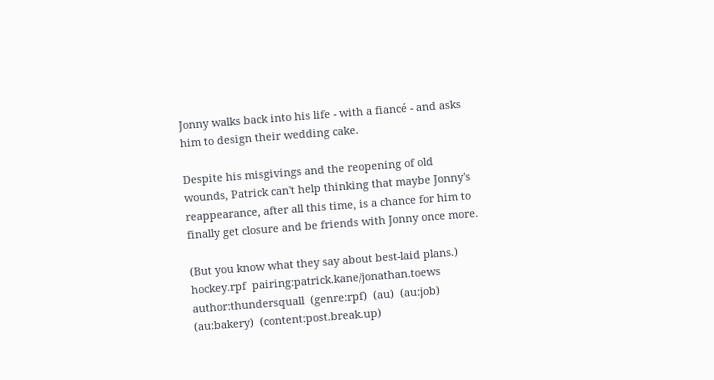Jonny walks back into his life - with a fiancé - and asks him to design their wedding cake.

Despite his misgivings and the reopening of old wounds, Patrick can't help thinking that maybe Jonny's reappearance, after all this time, is a chance for him to finally get closure and be friends with Jonny once more.

(But you know what they say about best-laid plans.)
hockey.rpf  pairing:patrick.kane/jonathan.toews  author:thundersquall  (genre:rpf)  (au)  (au:job)  (au:bakery)  (content:post.break.up)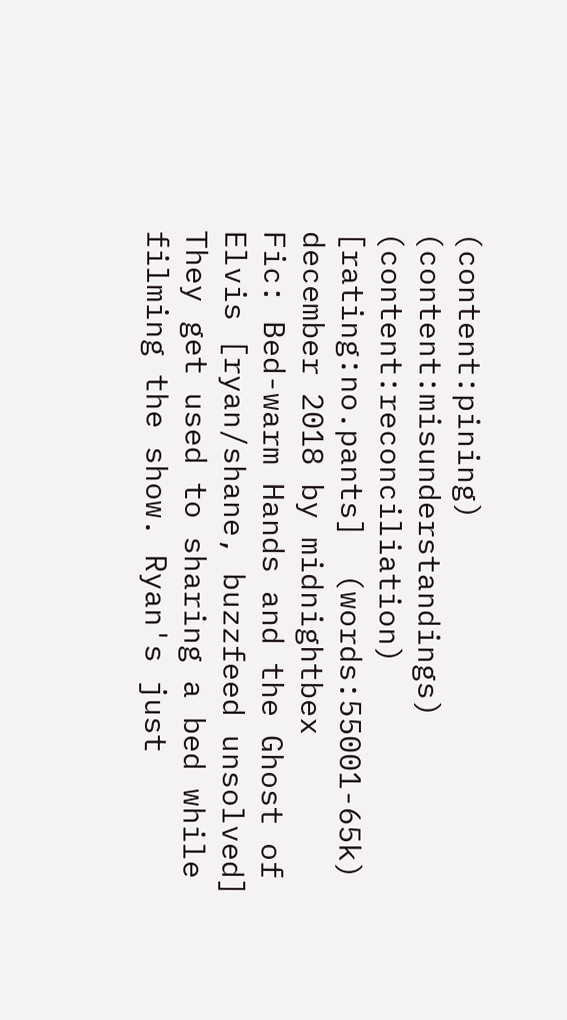(content:pining)  (content:misunderstandings)  (content:reconciliation)  [rating:no.pants]  (words:55001-65k)
december 2018 by midnightbex
Fic: Bed-warm Hands and the Ghost of Elvis [ryan/shane, buzzfeed unsolved]
They get used to sharing a bed while filming the show. Ryan's just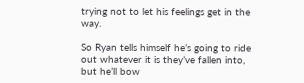trying not to let his feelings get in the way.

So Ryan tells himself he’s going to ride out whatever it is they’ve fallen into, but he’ll bow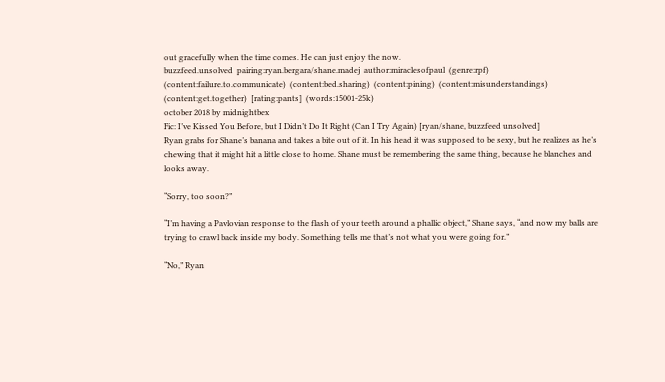out gracefully when the time comes. He can just enjoy the now.
buzzfeed.unsolved  pairing:ryan.bergara/shane.madej  author:miraclesofpaul  (genre:rpf)  (content:failure.to.communicate)  (content:bed.sharing)  (content:pining)  (content:misunderstandings)  (content:get.together)  [rating:pants]  (words:15001-25k)
october 2018 by midnightbex
Fic: I’ve Kissed You Before, but I Didn’t Do It Right (Can I Try Again) [ryan/shane, buzzfeed unsolved]
Ryan grabs for Shane’s banana and takes a bite out of it. In his head it was supposed to be sexy, but he realizes as he’s chewing that it might hit a little close to home. Shane must be remembering the same thing, because he blanches and looks away.

“Sorry, too soon?”

“I’m having a Pavlovian response to the flash of your teeth around a phallic object,” Shane says, “and now my balls are trying to crawl back inside my body. Something tells me that’s not what you were going for.”

“No,” Ryan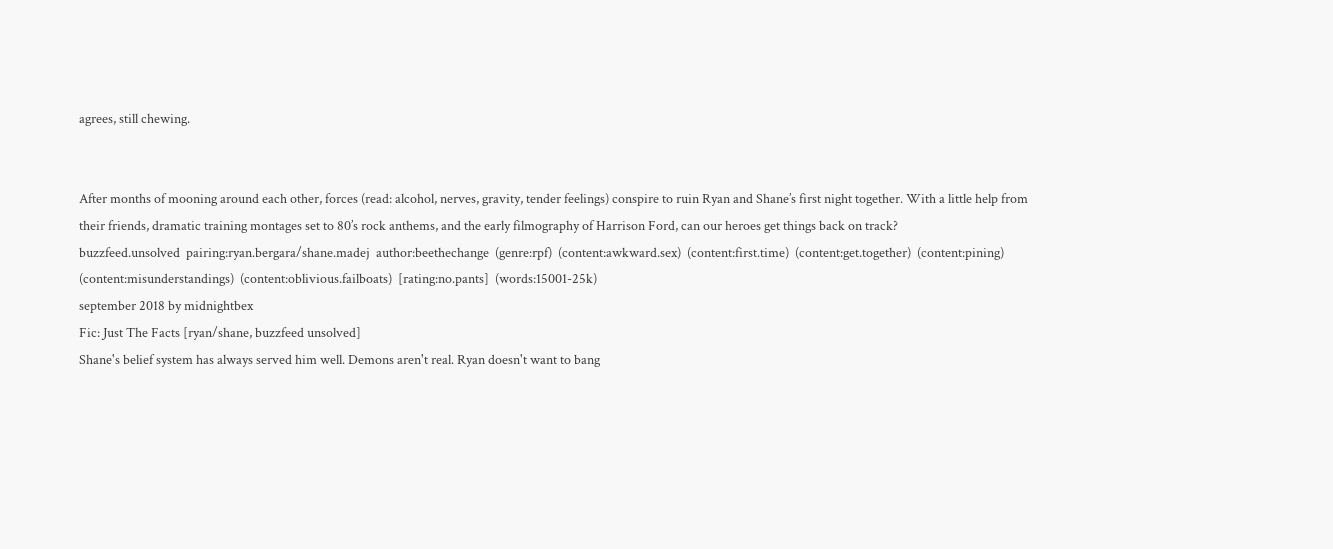agrees, still chewing.


After months of mooning around each other, forces (read: alcohol, nerves, gravity, tender feelings) conspire to ruin Ryan and Shane’s first night together. With a little help from their friends, dramatic training montages set to 80’s rock anthems, and the early filmography of Harrison Ford, can our heroes get things back on track?
buzzfeed.unsolved  pairing:ryan.bergara/shane.madej  author:beethechange  (genre:rpf)  (content:awkward.sex)  (content:first.time)  (content:get.together)  (content:pining)  (content:misunderstandings)  (content:oblivious.failboats)  [rating:no.pants]  (words:15001-25k)
september 2018 by midnightbex
Fic: Just The Facts [ryan/shane, buzzfeed unsolved]
Shane's belief system has always served him well. Demons aren't real. Ryan doesn't want to bang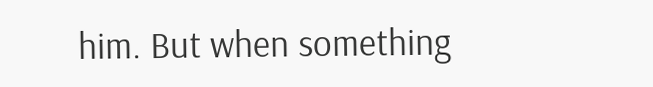him. But when something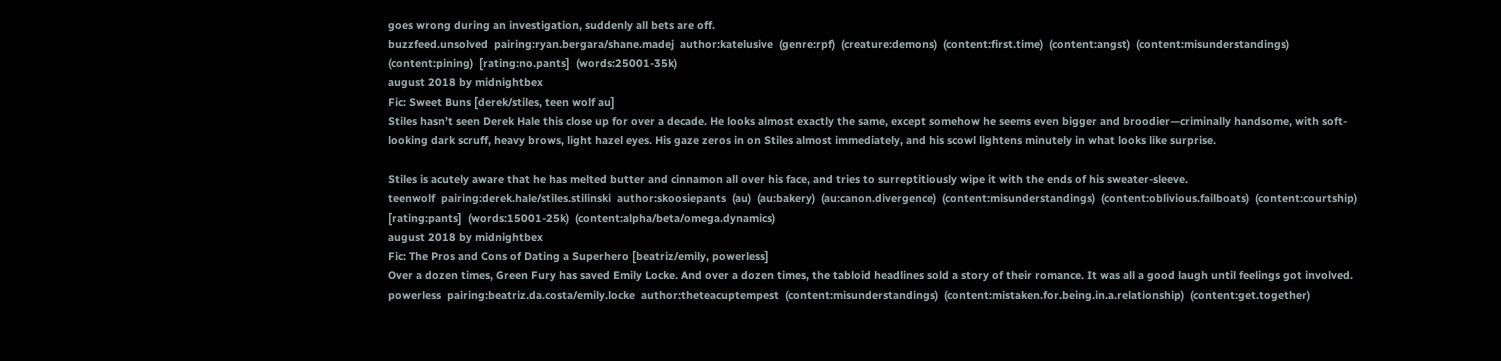goes wrong during an investigation, suddenly all bets are off.
buzzfeed.unsolved  pairing:ryan.bergara/shane.madej  author:katelusive  (genre:rpf)  (creature:demons)  (content:first.time)  (content:angst)  (content:misunderstandings)  (content:pining)  [rating:no.pants]  (words:25001-35k)
august 2018 by midnightbex
Fic: Sweet Buns [derek/stiles, teen wolf au]
Stiles hasn’t seen Derek Hale this close up for over a decade. He looks almost exactly the same, except somehow he seems even bigger and broodier—criminally handsome, with soft-looking dark scruff, heavy brows, light hazel eyes. His gaze zeros in on Stiles almost immediately, and his scowl lightens minutely in what looks like surprise.

Stiles is acutely aware that he has melted butter and cinnamon all over his face, and tries to surreptitiously wipe it with the ends of his sweater-sleeve.
teenwolf  pairing:derek.hale/stiles.stilinski  author:skoosiepants  (au)  (au:bakery)  (au:canon.divergence)  (content:misunderstandings)  (content:oblivious.failboats)  (content:courtship)  [rating:pants]  (words:15001-25k)  (content:alpha/beta/omega.dynamics)
august 2018 by midnightbex
Fic: The Pros and Cons of Dating a Superhero [beatriz/emily, powerless]
Over a dozen times, Green Fury has saved Emily Locke. And over a dozen times, the tabloid headlines sold a story of their romance. It was all a good laugh until feelings got involved.
powerless  pairing:beatriz.da.costa/emily.locke  author:theteacuptempest  (content:misunderstandings)  (content:mistaken.for.being.in.a.relationship)  (content:get.together)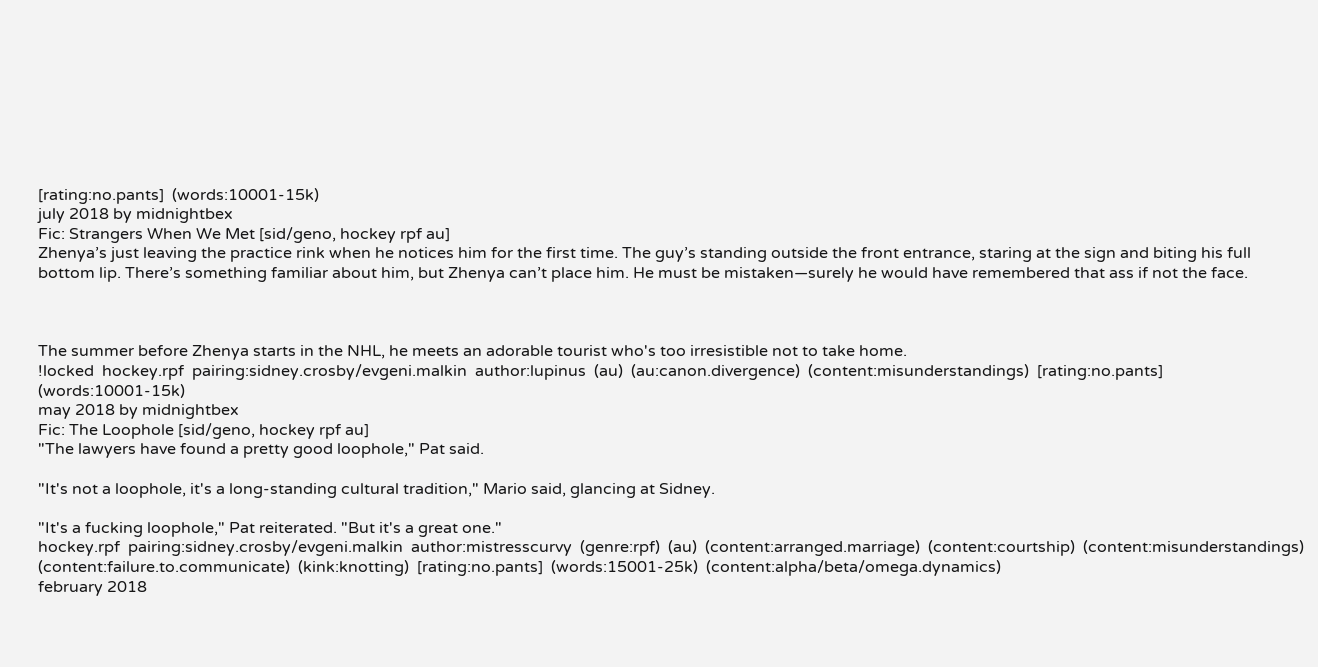[rating:no.pants]  (words:10001-15k)
july 2018 by midnightbex
Fic: Strangers When We Met [sid/geno, hockey rpf au]
Zhenya’s just leaving the practice rink when he notices him for the first time. The guy’s standing outside the front entrance, staring at the sign and biting his full bottom lip. There’s something familiar about him, but Zhenya can’t place him. He must be mistaken—surely he would have remembered that ass if not the face.



The summer before Zhenya starts in the NHL, he meets an adorable tourist who's too irresistible not to take home.
!locked  hockey.rpf  pairing:sidney.crosby/evgeni.malkin  author:lupinus  (au)  (au:canon.divergence)  (content:misunderstandings)  [rating:no.pants]  (words:10001-15k)
may 2018 by midnightbex
Fic: The Loophole [sid/geno, hockey rpf au]
"The lawyers have found a pretty good loophole," Pat said.

"It's not a loophole, it's a long-standing cultural tradition," Mario said, glancing at Sidney.

"It's a fucking loophole," Pat reiterated. "But it's a great one."
hockey.rpf  pairing:sidney.crosby/evgeni.malkin  author:mistresscurvy  (genre:rpf)  (au)  (content:arranged.marriage)  (content:courtship)  (content:misunderstandings)  (content:failure.to.communicate)  (kink:knotting)  [rating:no.pants]  (words:15001-25k)  (content:alpha/beta/omega.dynamics)
february 2018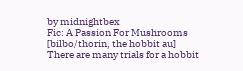by midnightbex
Fic: A Passion For Mushrooms [bilbo/thorin, the hobbit au]
There are many trials for a hobbit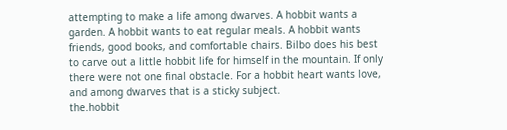attempting to make a life among dwarves. A hobbit wants a garden. A hobbit wants to eat regular meals. A hobbit wants friends, good books, and comfortable chairs. Bilbo does his best to carve out a little hobbit life for himself in the mountain. If only there were not one final obstacle. For a hobbit heart wants love, and among dwarves that is a sticky subject.
the.hobbit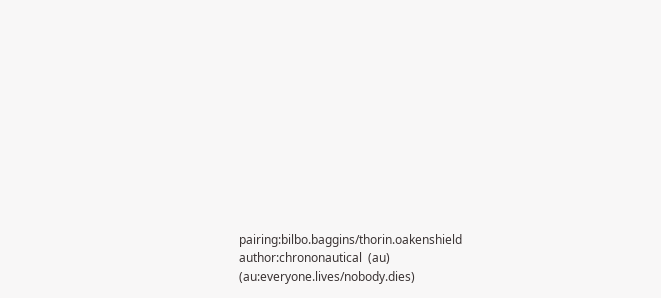pairing:bilbo.baggins/thorin.oakenshield  author:chrononautical  (au)  (au:everyone.lives/nobody.dies)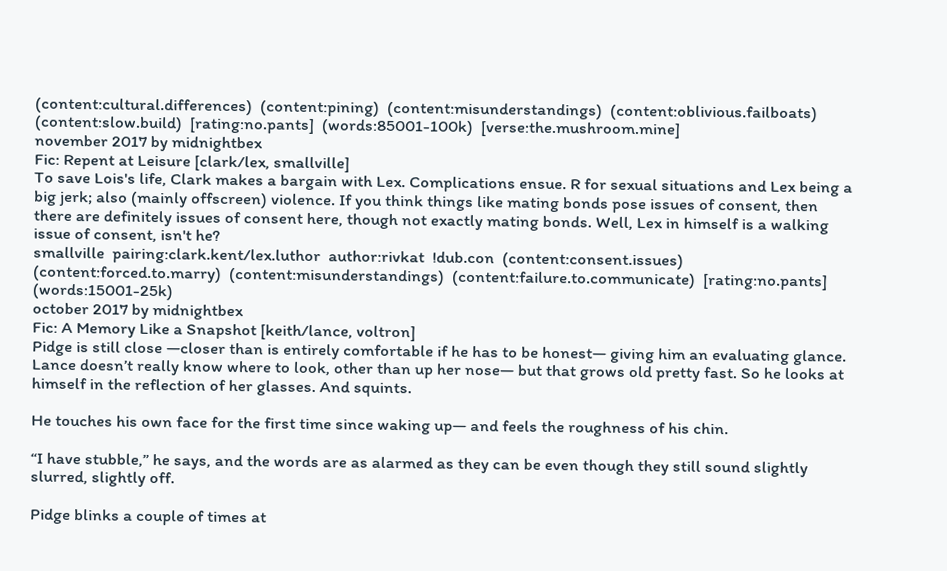(content:cultural.differences)  (content:pining)  (content:misunderstandings)  (content:oblivious.failboats)  (content:slow.build)  [rating:no.pants]  (words:85001-100k)  [verse:the.mushroom.mine]
november 2017 by midnightbex
Fic: Repent at Leisure [clark/lex, smallville]
To save Lois's life, Clark makes a bargain with Lex. Complications ensue. R for sexual situations and Lex being a big jerk; also (mainly offscreen) violence. If you think things like mating bonds pose issues of consent, then there are definitely issues of consent here, though not exactly mating bonds. Well, Lex in himself is a walking issue of consent, isn't he?
smallville  pairing:clark.kent/lex.luthor  author:rivkat  !dub.con  (content:consent.issues)  (content:forced.to.marry)  (content:misunderstandings)  (content:failure.to.communicate)  [rating:no.pants]  (words:15001-25k)
october 2017 by midnightbex
Fic: A Memory Like a Snapshot [keith/lance, voltron]
Pidge is still close —closer than is entirely comfortable if he has to be honest— giving him an evaluating glance. Lance doesn’t really know where to look, other than up her nose— but that grows old pretty fast. So he looks at himself in the reflection of her glasses. And squints.

He touches his own face for the first time since waking up— and feels the roughness of his chin.

“I have stubble,” he says, and the words are as alarmed as they can be even though they still sound slightly slurred, slightly off.

Pidge blinks a couple of times at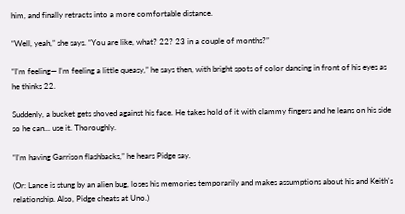him, and finally retracts into a more comfortable distance.

“Well, yeah,” she says. “You are like, what? 22? 23 in a couple of months?”

“I’m feeling— I’m feeling a little queasy,” he says then, with bright spots of color dancing in front of his eyes as he thinks 22.

Suddenly, a bucket gets shoved against his face. He takes hold of it with clammy fingers and he leans on his side so he can... use it. Thoroughly.

“I’m having Garrison flashbacks,” he hears Pidge say.

(Or: Lance is stung by an alien bug, loses his memories temporarily and makes assumptions about his and Keith's relationship. Also, Pidge cheats at Uno.)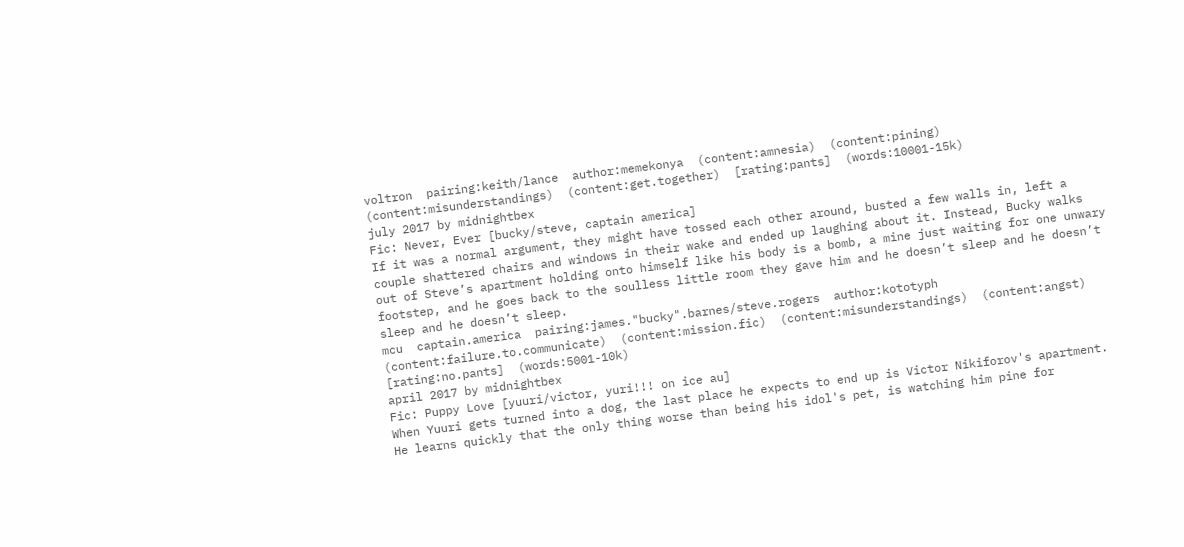voltron  pairing:keith/lance  author:memekonya  (content:amnesia)  (content:pining)  (content:misunderstandings)  (content:get.together)  [rating:pants]  (words:10001-15k)
july 2017 by midnightbex
Fic: Never, Ever [bucky/steve, captain america]
If it was a normal argument, they might have tossed each other around, busted a few walls in, left a couple shattered chairs and windows in their wake and ended up laughing about it. Instead, Bucky walks out of Steve’s apartment holding onto himself like his body is a bomb, a mine just waiting for one unwary footstep, and he goes back to the soulless little room they gave him and he doesn’t sleep and he doesn’t sleep and he doesn’t sleep.
mcu  captain.america  pairing:james."bucky".barnes/steve.rogers  author:kototyph  (content:failure.to.communicate)  (content:mission.fic)  (content:misunderstandings)  (content:angst)  [rating:no.pants]  (words:5001-10k)
april 2017 by midnightbex
Fic: Puppy Love [yuuri/victor, yuri!!! on ice au]
When Yuuri gets turned into a dog, the last place he expects to end up is Victor Nikiforov's apartment. He learns quickly that the only thing worse than being his idol's pet, is watching him pine for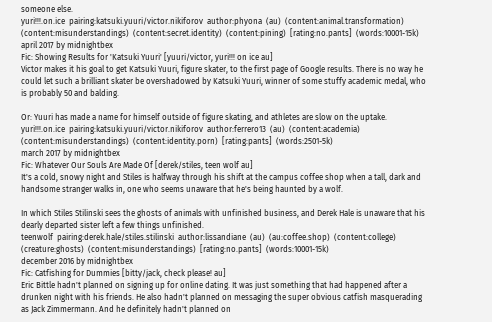someone else.
yuri!!!.on.ice  pairing:katsuki.yuuri/victor.nikiforov  author:phyona  (au)  (content:animal.transformation)  (content:misunderstandings)  (content:secret.identity)  (content:pining)  [rating:no.pants]  (words:10001-15k)
april 2017 by midnightbex
Fic: Showing Results for 'Katsuki Yuuri' [yuuri/victor, yuri!!! on ice au]
Victor makes it his goal to get Katsuki Yuuri, figure skater, to the first page of Google results. There is no way he could let such a brilliant skater be overshadowed by Katsuki Yuuri, winner of some stuffy academic medal, who is probably 50 and balding.

Or: Yuuri has made a name for himself outside of figure skating, and athletes are slow on the uptake.
yuri!!!.on.ice  pairing:katsuki.yuuri/victor.nikiforov  author:ferrero13  (au)  (content:academia)  (content:misunderstandings)  (content:identity.porn)  [rating:pants]  (words:2501-5k)
march 2017 by midnightbex
Fic: Whatever Our Souls Are Made Of [derek/stiles, teen wolf au]
It's a cold, snowy night and Stiles is halfway through his shift at the campus coffee shop when a tall, dark and handsome stranger walks in, one who seems unaware that he's being haunted by a wolf.

In which Stiles Stilinski sees the ghosts of animals with unfinished business, and Derek Hale is unaware that his dearly departed sister left a few things unfinished.
teenwolf  pairing:derek.hale/stiles.stilinski  author:lissandiane  (au)  (au:coffee.shop)  (content:college)  (creature:ghosts)  (content:misunderstandings)  [rating:no.pants]  (words:10001-15k)
december 2016 by midnightbex
Fic: Catfishing for Dummies [bitty/jack, check please! au]
Eric Bittle hadn't planned on signing up for online dating. It was just something that had happened after a drunken night with his friends. He also hadn't planned on messaging the super obvious catfish masquerading as Jack Zimmermann. And he definitely hadn't planned on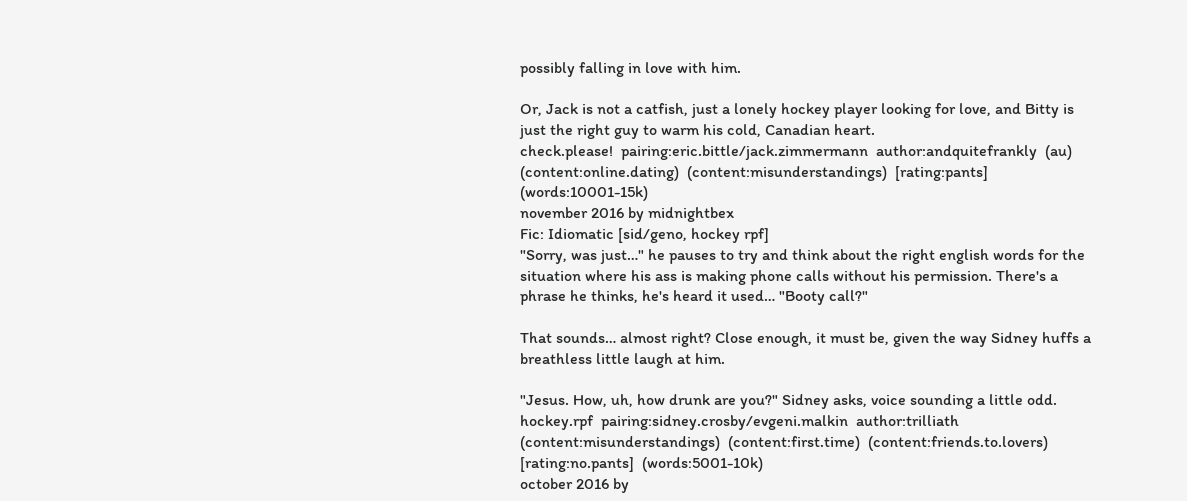possibly falling in love with him.

Or, Jack is not a catfish, just a lonely hockey player looking for love, and Bitty is just the right guy to warm his cold, Canadian heart.
check.please!  pairing:eric.bittle/jack.zimmermann  author:andquitefrankly  (au)  (content:online.dating)  (content:misunderstandings)  [rating:pants]  (words:10001-15k)
november 2016 by midnightbex
Fic: Idiomatic [sid/geno, hockey rpf]
"Sorry, was just…" he pauses to try and think about the right english words for the situation where his ass is making phone calls without his permission. There's a phrase he thinks, he's heard it used… "Booty call?"

That sounds… almost right? Close enough, it must be, given the way Sidney huffs a breathless little laugh at him.

"Jesus. How, uh, how drunk are you?" Sidney asks, voice sounding a little odd.
hockey.rpf  pairing:sidney.crosby/evgeni.malkin  author:trilliath  (content:misunderstandings)  (content:first.time)  (content:friends.to.lovers)  [rating:no.pants]  (words:5001-10k)
october 2016 by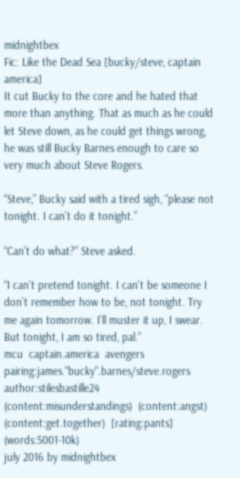midnightbex
Fic: Like the Dead Sea [bucky/steve, captain america]
It cut Bucky to the core and he hated that more than anything. That as much as he could let Steve down, as he could get things wrong, he was still Bucky Barnes enough to care so very much about Steve Rogers.

“Steve,” Bucky said with a tired sigh, “please not tonight. I can’t do it tonight.”

“Can’t do what?” Steve asked.

“I can’t pretend tonight. I can’t be someone I don’t remember how to be, not tonight. Try me again tomorrow. I’ll muster it up, I swear. But tonight, I am so tired, pal.”
mcu  captain.america  avengers  pairing:james."bucky".barnes/steve.rogers  author:stilesbastille24  (content:misunderstandings)  (content:angst)  (content:get.together)  [rating:pants]  (words:5001-10k)
july 2016 by midnightbex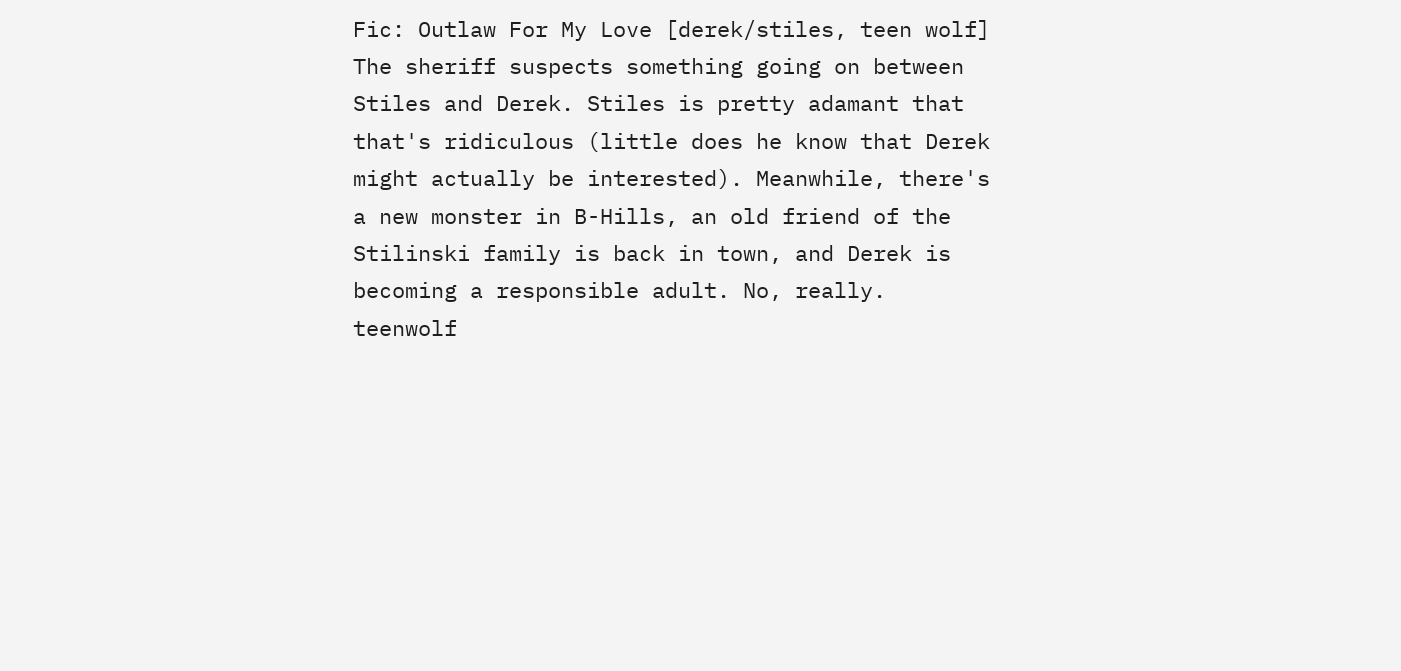Fic: Outlaw For My Love [derek/stiles, teen wolf]
The sheriff suspects something going on between Stiles and Derek. Stiles is pretty adamant that that's ridiculous (little does he know that Derek might actually be interested). Meanwhile, there's a new monster in B-Hills, an old friend of the Stilinski family is back in town, and Derek is becoming a responsible adult. No, really.
teenwolf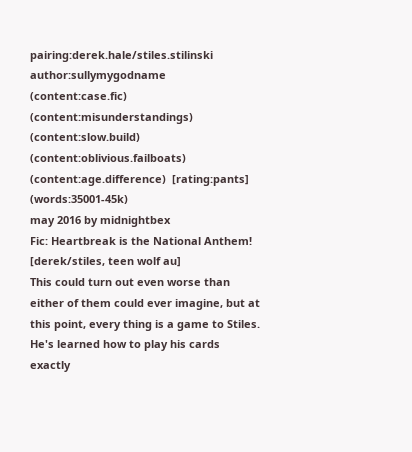pairing:derek.hale/stiles.stilinski  author:sullymygodname  (content:case.fic)  (content:misunderstandings)  (content:slow.build)  (content:oblivious.failboats)  (content:age.difference)  [rating:pants]  (words:35001-45k)
may 2016 by midnightbex
Fic: Heartbreak is the National Anthem! [derek/stiles, teen wolf au]
This could turn out even worse than either of them could ever imagine, but at this point, every thing is a game to Stiles. He's learned how to play his cards exactly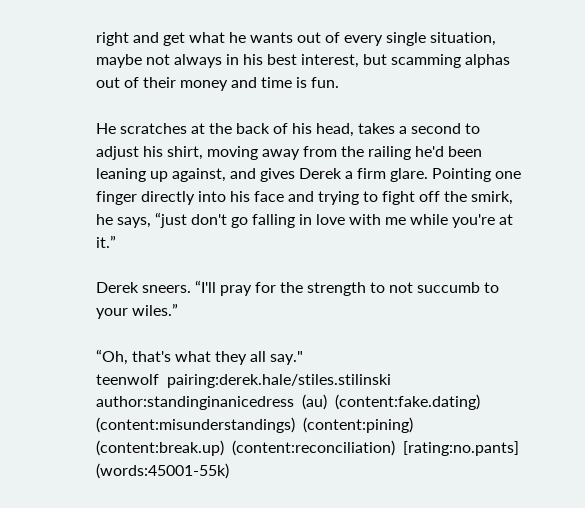right and get what he wants out of every single situation, maybe not always in his best interest, but scamming alphas out of their money and time is fun.

He scratches at the back of his head, takes a second to adjust his shirt, moving away from the railing he'd been leaning up against, and gives Derek a firm glare. Pointing one finger directly into his face and trying to fight off the smirk, he says, “just don't go falling in love with me while you're at it.”

Derek sneers. “I'll pray for the strength to not succumb to your wiles.”

“Oh, that's what they all say."
teenwolf  pairing:derek.hale/stiles.stilinski  author:standinginanicedress  (au)  (content:fake.dating)  (content:misunderstandings)  (content:pining)  (content:break.up)  (content:reconciliation)  [rating:no.pants]  (words:45001-55k)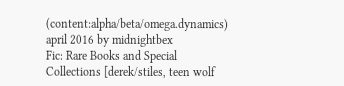(content:alpha/beta/omega.dynamics)
april 2016 by midnightbex
Fic: Rare Books and Special Collections [derek/stiles, teen wolf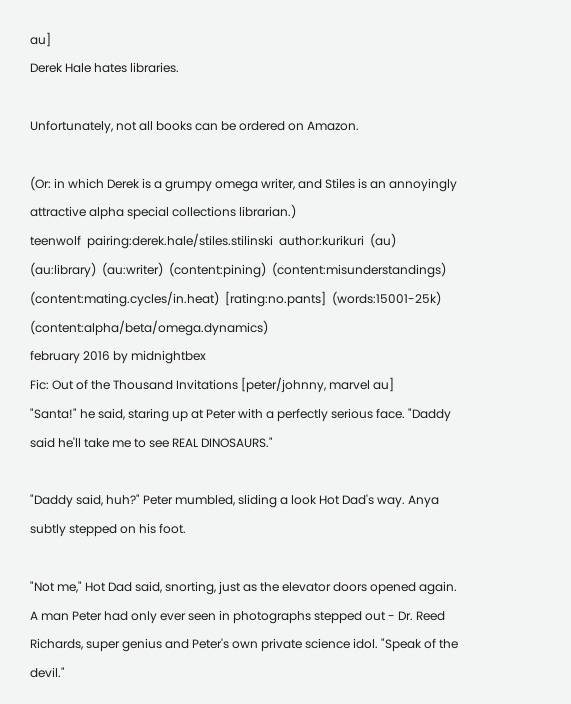au]
Derek Hale hates libraries.

Unfortunately, not all books can be ordered on Amazon.

(Or: in which Derek is a grumpy omega writer, and Stiles is an annoyingly attractive alpha special collections librarian.)
teenwolf  pairing:derek.hale/stiles.stilinski  author:kurikuri  (au)  (au:library)  (au:writer)  (content:pining)  (content:misunderstandings)  (content:mating.cycles/in.heat)  [rating:no.pants]  (words:15001-25k)  (content:alpha/beta/omega.dynamics)
february 2016 by midnightbex
Fic: Out of the Thousand Invitations [peter/johnny, marvel au]
"Santa!" he said, staring up at Peter with a perfectly serious face. "Daddy said he'll take me to see REAL DINOSAURS."

"Daddy said, huh?" Peter mumbled, sliding a look Hot Dad's way. Anya subtly stepped on his foot.

"Not me," Hot Dad said, snorting, just as the elevator doors opened again. A man Peter had only ever seen in photographs stepped out - Dr. Reed Richards, super genius and Peter's own private science idol. "Speak of the devil."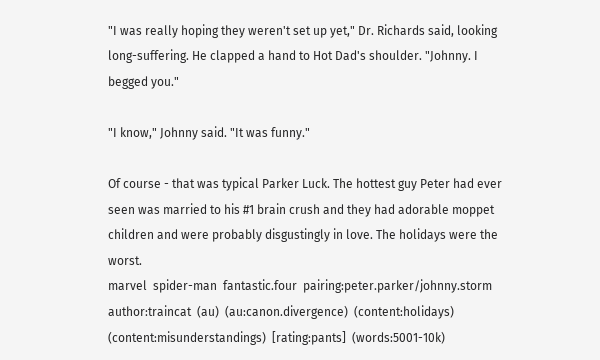"I was really hoping they weren't set up yet," Dr. Richards said, looking long-suffering. He clapped a hand to Hot Dad's shoulder. "Johnny. I begged you."

"I know," Johnny said. "It was funny."

Of course - that was typical Parker Luck. The hottest guy Peter had ever seen was married to his #1 brain crush and they had adorable moppet children and were probably disgustingly in love. The holidays were the worst.
marvel  spider-man  fantastic.four  pairing:peter.parker/johnny.storm  author:traincat  (au)  (au:canon.divergence)  (content:holidays)  (content:misunderstandings)  [rating:pants]  (words:5001-10k)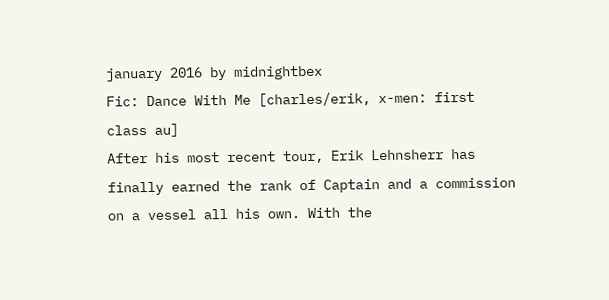january 2016 by midnightbex
Fic: Dance With Me [charles/erik, x-men: first class au]
After his most recent tour, Erik Lehnsherr has finally earned the rank of Captain and a commission on a vessel all his own. With the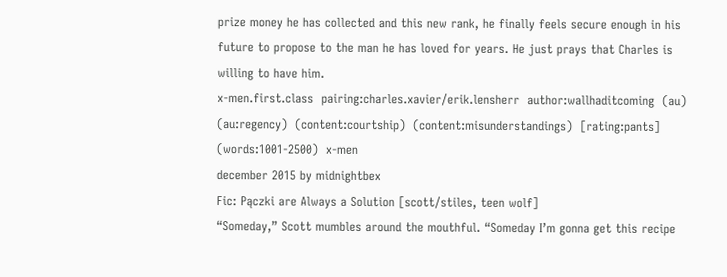prize money he has collected and this new rank, he finally feels secure enough in his future to propose to the man he has loved for years. He just prays that Charles is willing to have him.
x-men.first.class  pairing:charles.xavier/erik.lensherr  author:wallhaditcoming  (au)  (au:regency)  (content:courtship)  (content:misunderstandings)  [rating:pants]  (words:1001-2500)  x-men
december 2015 by midnightbex
Fic: Pączki are Always a Solution [scott/stiles, teen wolf]
“Someday,” Scott mumbles around the mouthful. “Someday I’m gonna get this recipe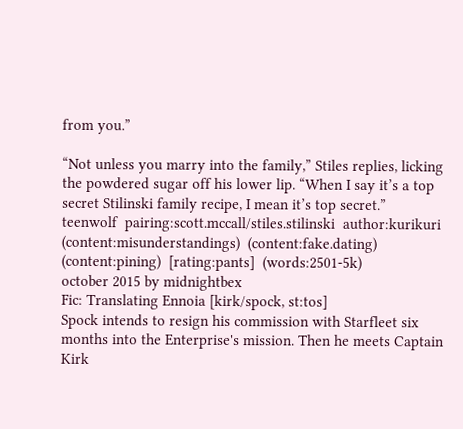from you.”

“Not unless you marry into the family,” Stiles replies, licking the powdered sugar off his lower lip. “When I say it’s a top secret Stilinski family recipe, I mean it’s top secret.”
teenwolf  pairing:scott.mccall/stiles.stilinski  author:kurikuri  (content:misunderstandings)  (content:fake.dating)  (content:pining)  [rating:pants]  (words:2501-5k)
october 2015 by midnightbex
Fic: Translating Ennoia [kirk/spock, st:tos]
Spock intends to resign his commission with Starfleet six months into the Enterprise's mission. Then he meets Captain Kirk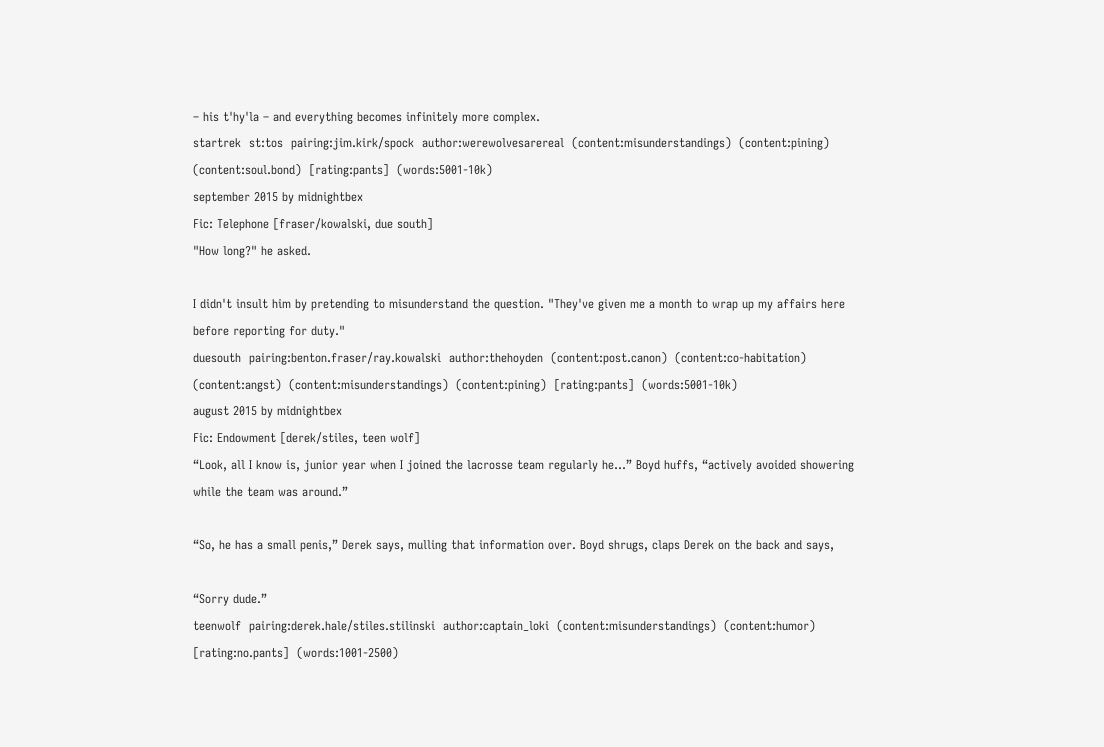– his t'hy'la – and everything becomes infinitely more complex.
startrek  st:tos  pairing:jim.kirk/spock  author:werewolvesarereal  (content:misunderstandings)  (content:pining)  (content:soul.bond)  [rating:pants]  (words:5001-10k)
september 2015 by midnightbex
Fic: Telephone [fraser/kowalski, due south]
"How long?" he asked.

I didn't insult him by pretending to misunderstand the question. "They've given me a month to wrap up my affairs here before reporting for duty."
duesouth  pairing:benton.fraser/ray.kowalski  author:thehoyden  (content:post.canon)  (content:co-habitation)  (content:angst)  (content:misunderstandings)  (content:pining)  [rating:pants]  (words:5001-10k)
august 2015 by midnightbex
Fic: Endowment [derek/stiles, teen wolf]
“Look, all I know is, junior year when I joined the lacrosse team regularly he…” Boyd huffs, “actively avoided showering while the team was around.”

“So, he has a small penis,” Derek says, mulling that information over. Boyd shrugs, claps Derek on the back and says,

“Sorry dude.”
teenwolf  pairing:derek.hale/stiles.stilinski  author:captain_loki  (content:misunderstandings)  (content:humor)  [rating:no.pants]  (words:1001-2500)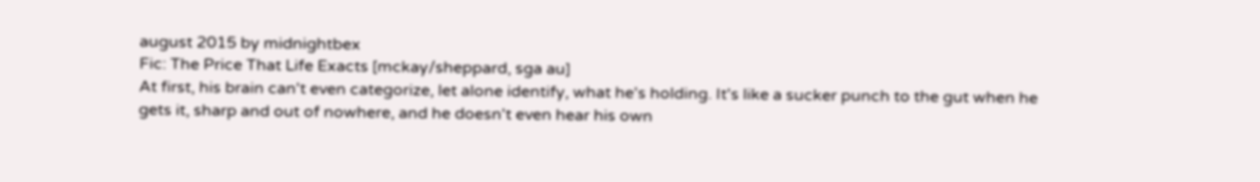august 2015 by midnightbex
Fic: The Price That Life Exacts [mckay/sheppard, sga au]
At first, his brain can't even categorize, let alone identify, what he's holding. It's like a sucker punch to the gut when he gets it, sharp and out of nowhere, and he doesn't even hear his own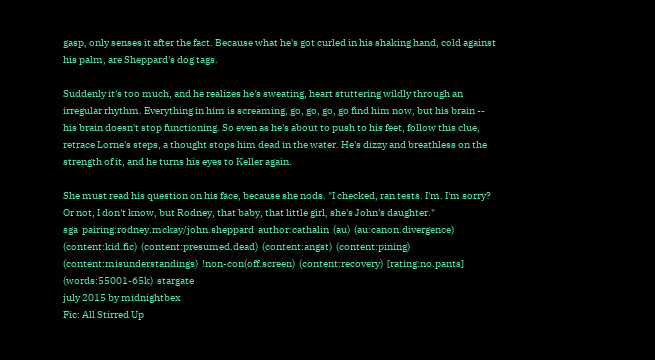gasp, only senses it after the fact. Because what he's got curled in his shaking hand, cold against his palm, are Sheppard's dog tags.

Suddenly it's too much, and he realizes he's sweating, heart stuttering wildly through an irregular rhythm. Everything in him is screaming, go, go, go, go find him now, but his brain -- his brain doesn't stop functioning. So even as he's about to push to his feet, follow this clue, retrace Lorne's steps, a thought stops him dead in the water. He's dizzy and breathless on the strength of it, and he turns his eyes to Keller again.

She must read his question on his face, because she nods. "I checked, ran tests. I'm. I'm sorry? Or not, I don't know, but Rodney, that baby, that little girl, she's John's daughter."
sga  pairing:rodney.mckay/john.sheppard  author:cathalin  (au)  (au:canon.divergence)  (content:kid.fic)  (content:presumed.dead)  (content:angst)  (content:pining)  (content:misunderstandings)  !non-con(off.screen)  (content:recovery)  [rating:no.pants]  (words:55001-65k)  stargate
july 2015 by midnightbex
Fic: All Stirred Up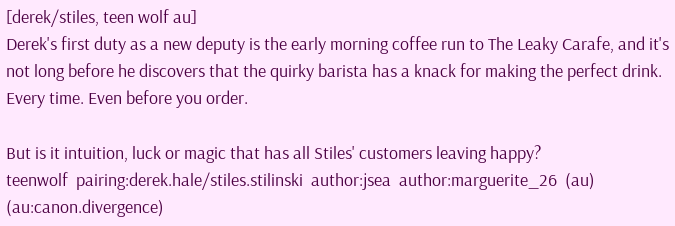[derek/stiles, teen wolf au]
Derek's first duty as a new deputy is the early morning coffee run to The Leaky Carafe, and it's not long before he discovers that the quirky barista has a knack for making the perfect drink. Every time. Even before you order.

But is it intuition, luck or magic that has all Stiles' customers leaving happy?
teenwolf  pairing:derek.hale/stiles.stilinski  author:jsea  author:marguerite_26  (au)  (au:canon.divergence)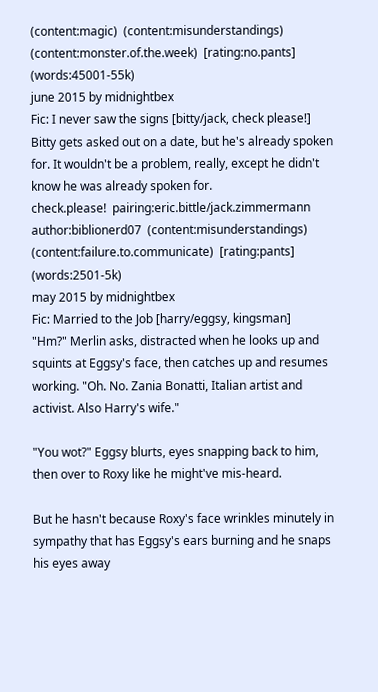(content:magic)  (content:misunderstandings)  (content:monster.of.the.week)  [rating:no.pants]  (words:45001-55k)
june 2015 by midnightbex
Fic: I never saw the signs [bitty/jack, check please!]
Bitty gets asked out on a date, but he's already spoken for. It wouldn't be a problem, really, except he didn't know he was already spoken for.
check.please!  pairing:eric.bittle/jack.zimmermann  author:biblionerd07  (content:misunderstandings)  (content:failure.to.communicate)  [rating:pants]  (words:2501-5k)
may 2015 by midnightbex
Fic: Married to the Job [harry/eggsy, kingsman]
"Hm?" Merlin asks, distracted when he looks up and squints at Eggsy's face, then catches up and resumes working. "Oh. No. Zania Bonatti, Italian artist and activist. Also Harry's wife."

"You wot?" Eggsy blurts, eyes snapping back to him, then over to Roxy like he might've mis-heard.

But he hasn't because Roxy's face wrinkles minutely in sympathy that has Eggsy's ears burning and he snaps his eyes away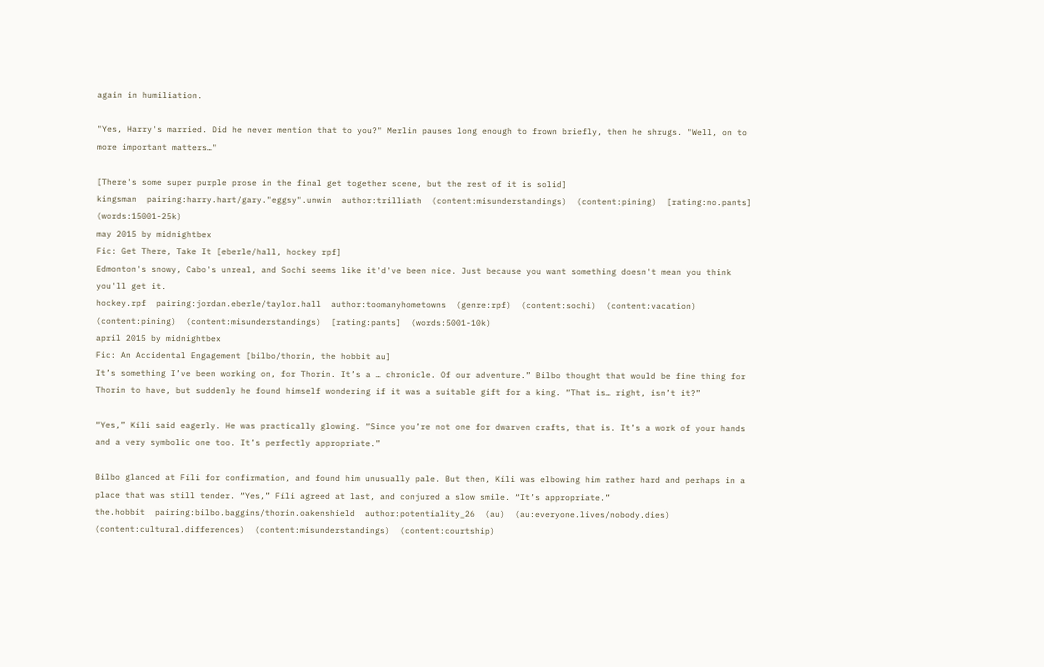again in humiliation.

"Yes, Harry's married. Did he never mention that to you?" Merlin pauses long enough to frown briefly, then he shrugs. "Well, on to more important matters…"

[There's some super purple prose in the final get together scene, but the rest of it is solid]
kingsman  pairing:harry.hart/gary."eggsy".unwin  author:trilliath  (content:misunderstandings)  (content:pining)  [rating:no.pants]  (words:15001-25k)
may 2015 by midnightbex
Fic: Get There, Take It [eberle/hall, hockey rpf]
Edmonton's snowy, Cabo's unreal, and Sochi seems like it'd've been nice. Just because you want something doesn't mean you think you'll get it.
hockey.rpf  pairing:jordan.eberle/taylor.hall  author:toomanyhometowns  (genre:rpf)  (content:sochi)  (content:vacation)  (content:pining)  (content:misunderstandings)  [rating:pants]  (words:5001-10k)
april 2015 by midnightbex
Fic: An Accidental Engagement [bilbo/thorin, the hobbit au]
It’s something I’ve been working on, for Thorin. It’s a … chronicle. Of our adventure.” Bilbo thought that would be fine thing for Thorin to have, but suddenly he found himself wondering if it was a suitable gift for a king. “That is… right, isn’t it?”

“Yes,” Kíli said eagerly. He was practically glowing. “Since you’re not one for dwarven crafts, that is. It’s a work of your hands and a very symbolic one too. It’s perfectly appropriate.”

Bilbo glanced at Fíli for confirmation, and found him unusually pale. But then, Kíli was elbowing him rather hard and perhaps in a place that was still tender. “Yes,” Fíli agreed at last, and conjured a slow smile. “It’s appropriate.”
the.hobbit  pairing:bilbo.baggins/thorin.oakenshield  author:potentiality_26  (au)  (au:everyone.lives/nobody.dies)  (content:cultural.differences)  (content:misunderstandings)  (content:courtship)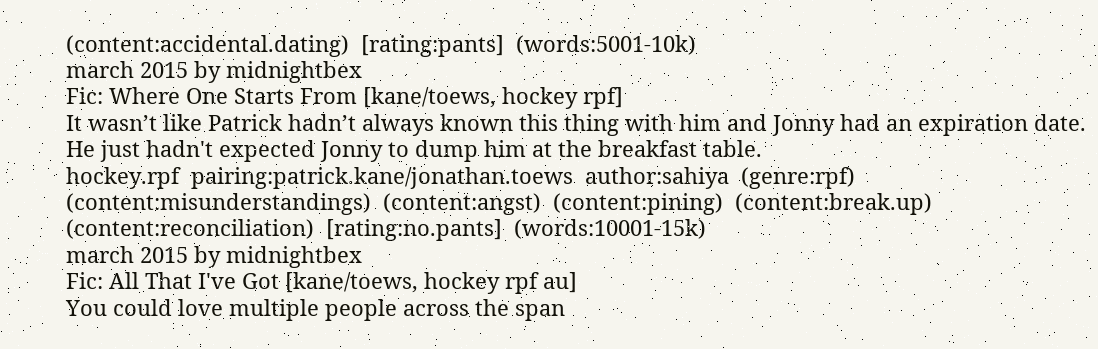(content:accidental.dating)  [rating:pants]  (words:5001-10k)
march 2015 by midnightbex
Fic: Where One Starts From [kane/toews, hockey rpf]
It wasn’t like Patrick hadn’t always known this thing with him and Jonny had an expiration date. He just hadn't expected Jonny to dump him at the breakfast table.
hockey.rpf  pairing:patrick.kane/jonathan.toews  author:sahiya  (genre:rpf)  (content:misunderstandings)  (content:angst)  (content:pining)  (content:break.up)  (content:reconciliation)  [rating:no.pants]  (words:10001-15k)
march 2015 by midnightbex
Fic: All That I've Got [kane/toews, hockey rpf au]
You could love multiple people across the span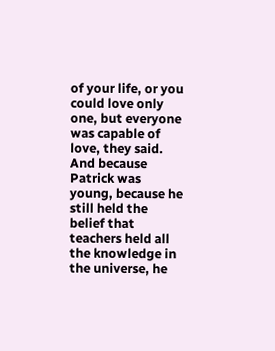of your life, or you could love only one, but everyone was capable of love, they said. And because Patrick was young, because he still held the belief that teachers held all the knowledge in the universe, he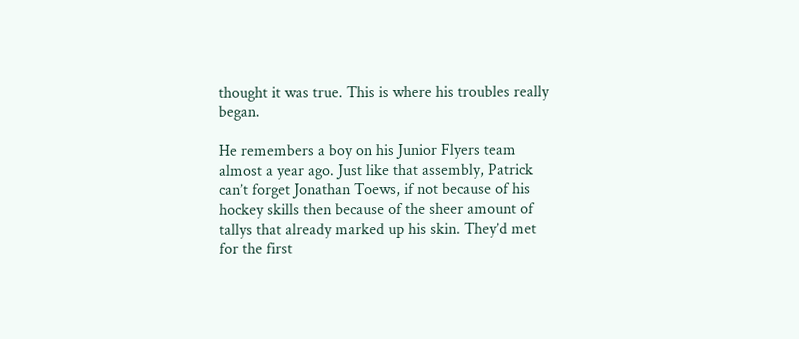thought it was true. This is where his troubles really began.

He remembers a boy on his Junior Flyers team almost a year ago. Just like that assembly, Patrick can’t forget Jonathan Toews, if not because of his hockey skills then because of the sheer amount of tallys that already marked up his skin. They’d met for the first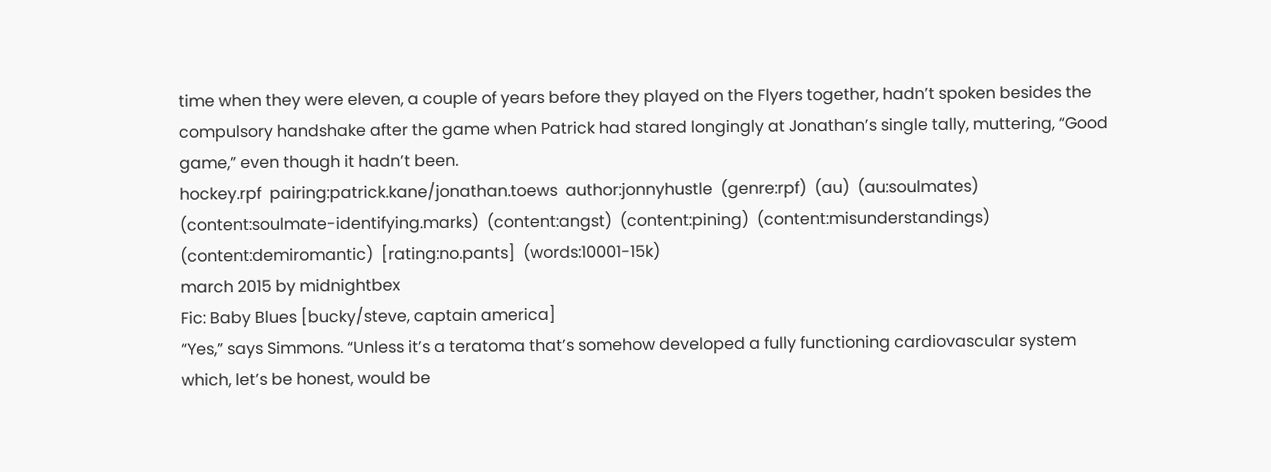time when they were eleven, a couple of years before they played on the Flyers together, hadn’t spoken besides the compulsory handshake after the game when Patrick had stared longingly at Jonathan’s single tally, muttering, “Good game,” even though it hadn’t been.
hockey.rpf  pairing:patrick.kane/jonathan.toews  author:jonnyhustle  (genre:rpf)  (au)  (au:soulmates)  (content:soulmate-identifying.marks)  (content:angst)  (content:pining)  (content:misunderstandings)  (content:demiromantic)  [rating:no.pants]  (words:10001-15k)
march 2015 by midnightbex
Fic: Baby Blues [bucky/steve, captain america]
“Yes,” says Simmons. “Unless it’s a teratoma that’s somehow developed a fully functioning cardiovascular system which, let’s be honest, would be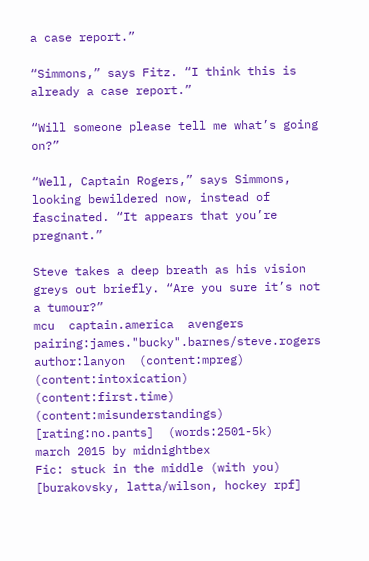a case report.”

“Simmons,” says Fitz. “I think this is already a case report.”

“Will someone please tell me what’s going on?”

“Well, Captain Rogers,” says Simmons, looking bewildered now, instead of fascinated. “It appears that you’re pregnant.”

Steve takes a deep breath as his vision greys out briefly. “Are you sure it’s not a tumour?”
mcu  captain.america  avengers  pairing:james."bucky".barnes/steve.rogers  author:lanyon  (content:mpreg)  (content:intoxication)  (content:first.time)  (content:misunderstandings)  [rating:no.pants]  (words:2501-5k)
march 2015 by midnightbex
Fic: stuck in the middle (with you) [burakovsky, latta/wilson, hockey rpf]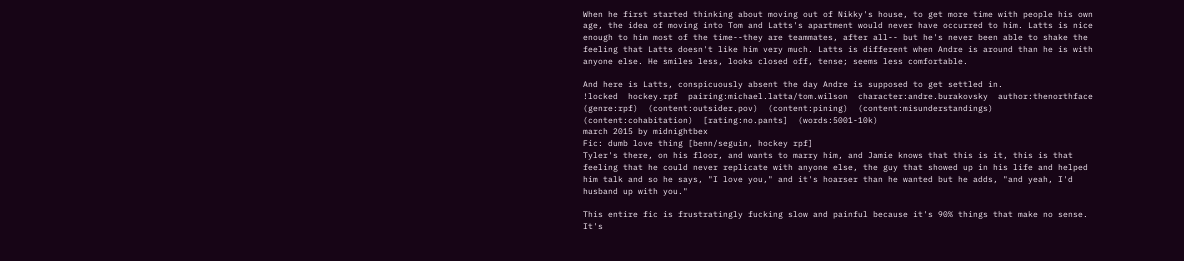When he first started thinking about moving out of Nikky's house, to get more time with people his own age, the idea of moving into Tom and Latts's apartment would never have occurred to him. Latts is nice enough to him most of the time--they are teammates, after all-- but he's never been able to shake the feeling that Latts doesn't like him very much. Latts is different when Andre is around than he is with anyone else. He smiles less, looks closed off, tense; seems less comfortable.

And here is Latts, conspicuously absent the day Andre is supposed to get settled in.
!locked  hockey.rpf  pairing:michael.latta/tom.wilson  character:andre.burakovsky  author:thenorthface  (genre:rpf)  (content:outsider.pov)  (content:pining)  (content:misunderstandings)  (content:cohabitation)  [rating:no.pants]  (words:5001-10k)
march 2015 by midnightbex
Fic: dumb love thing [benn/seguin, hockey rpf]
Tyler's there, on his floor, and wants to marry him, and Jamie knows that this is it, this is that feeling that he could never replicate with anyone else, the guy that showed up in his life and helped him talk and so he says, "I love you," and it's hoarser than he wanted but he adds, "and yeah, I'd husband up with you."

This entire fic is frustratingly fucking slow and painful because it's 90% things that make no sense. It's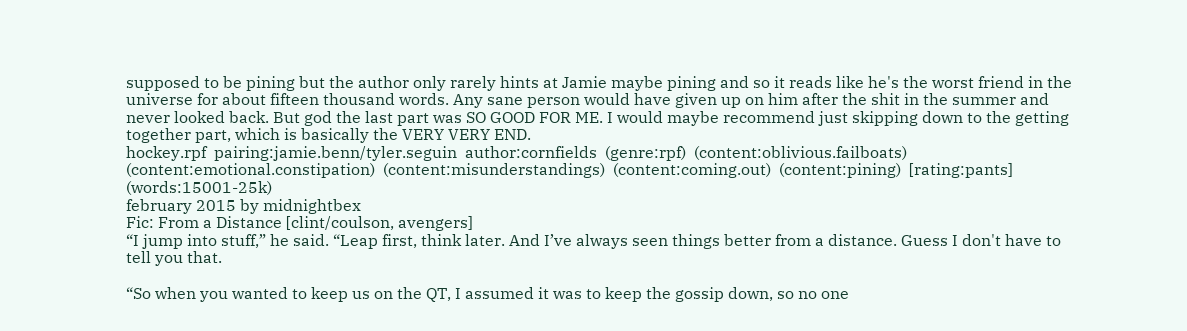supposed to be pining but the author only rarely hints at Jamie maybe pining and so it reads like he's the worst friend in the universe for about fifteen thousand words. Any sane person would have given up on him after the shit in the summer and never looked back. But god the last part was SO GOOD FOR ME. I would maybe recommend just skipping down to the getting together part, which is basically the VERY VERY END.
hockey.rpf  pairing:jamie.benn/tyler.seguin  author:cornfields  (genre:rpf)  (content:oblivious.failboats)  (content:emotional.constipation)  (content:misunderstandings)  (content:coming.out)  (content:pining)  [rating:pants]  (words:15001-25k)
february 2015 by midnightbex
Fic: From a Distance [clint/coulson, avengers]
“I jump into stuff,” he said. “Leap first, think later. And I’ve always seen things better from a distance. Guess I don't have to tell you that.

“So when you wanted to keep us on the QT, I assumed it was to keep the gossip down, so no one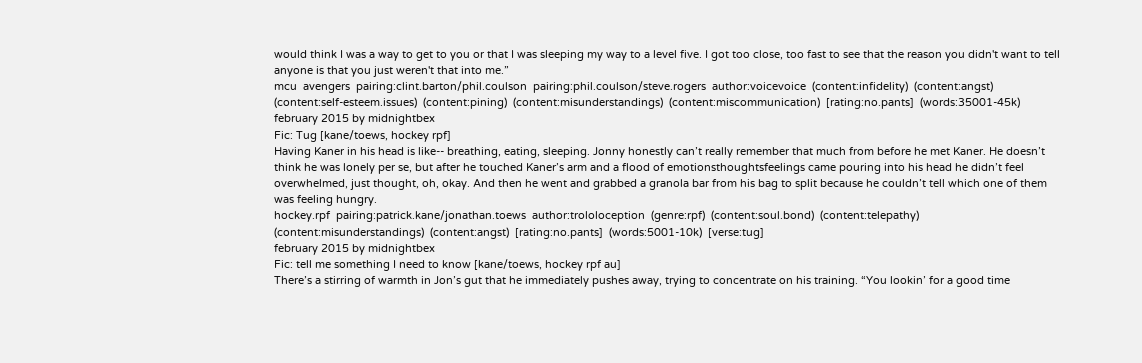would think I was a way to get to you or that I was sleeping my way to a level five. I got too close, too fast to see that the reason you didn't want to tell anyone is that you just weren't that into me.”
mcu  avengers  pairing:clint.barton/phil.coulson  pairing:phil.coulson/steve.rogers  author:voicevoice  (content:infidelity)  (content:angst)  (content:self-esteem.issues)  (content:pining)  (content:misunderstandings)  (content:miscommunication)  [rating:no.pants]  (words:35001-45k)
february 2015 by midnightbex
Fic: Tug [kane/toews, hockey rpf]
Having Kaner in his head is like-- breathing, eating, sleeping. Jonny honestly can’t really remember that much from before he met Kaner. He doesn’t think he was lonely per se, but after he touched Kaner’s arm and a flood of emotionsthoughtsfeelings came pouring into his head he didn’t feel overwhelmed, just thought, oh, okay. And then he went and grabbed a granola bar from his bag to split because he couldn’t tell which one of them was feeling hungry.
hockey.rpf  pairing:patrick.kane/jonathan.toews  author:trololoception  (genre:rpf)  (content:soul.bond)  (content:telepathy)  (content:misunderstandings)  (content:angst)  [rating:no.pants]  (words:5001-10k)  [verse:tug]
february 2015 by midnightbex
Fic: tell me something I need to know [kane/toews, hockey rpf au]
There’s a stirring of warmth in Jon’s gut that he immediately pushes away, trying to concentrate on his training. “You lookin’ for a good time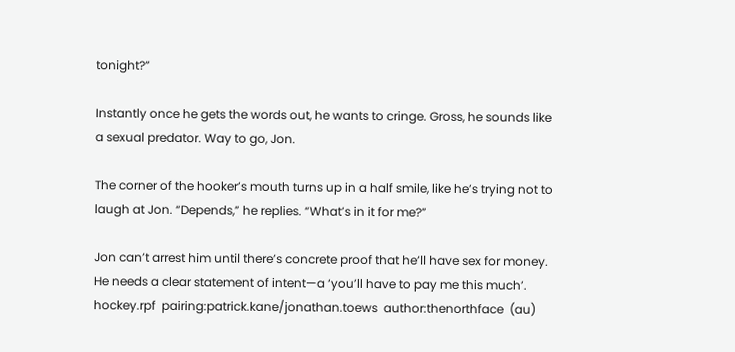tonight?”

Instantly once he gets the words out, he wants to cringe. Gross, he sounds like a sexual predator. Way to go, Jon.

The corner of the hooker’s mouth turns up in a half smile, like he’s trying not to laugh at Jon. “Depends,” he replies. “What’s in it for me?”

Jon can’t arrest him until there’s concrete proof that he’ll have sex for money. He needs a clear statement of intent—a ‘you’ll have to pay me this much’.
hockey.rpf  pairing:patrick.kane/jonathan.toews  author:thenorthface  (au)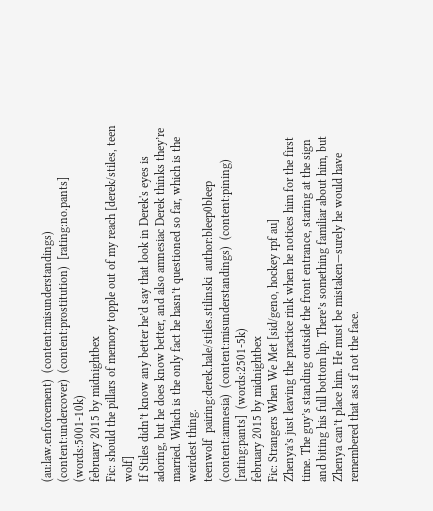(au:law.enforcement)  (content:misunderstandings)  (content:undercover)  (content:prostitution)  [rating:no.pants]  (words:5001-10k)
february 2015 by midnightbex
Fic: should the pillars of memory topple out of my reach [derek/stiles, teen wolf]
If Stiles didn’t know any better he’d say that look in Derek's eyes is adoring, but he does know better, and also amnesiac Derek thinks they’re married. Which is the only fact he hasn’t questioned so far, which is the weirdest thing.
teenwolf  pairing:derek.hale/stiles.stilinski  author:bleep0bleep  (content:amnesia)  (content:misunderstandings)  (content:pining)  [rating:pants]  (words:2501-5k)
february 2015 by midnightbex
Fic: Strangers When We Met [sid/geno, hockey rpf au]
Zhenya’s just leaving the practice rink when he notices him for the first time. The guy’s standing outside the front entrance, staring at the sign and biting his full bottom lip. There’s something familiar about him, but Zhenya can’t place him. He must be mistaken—surely he would have remembered that ass if not the face.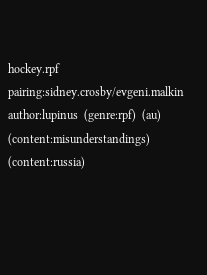hockey.rpf  pairing:sidney.crosby/evgeni.malkin  author:lupinus  (genre:rpf)  (au)  (content:misunderstandings)  (content:russia)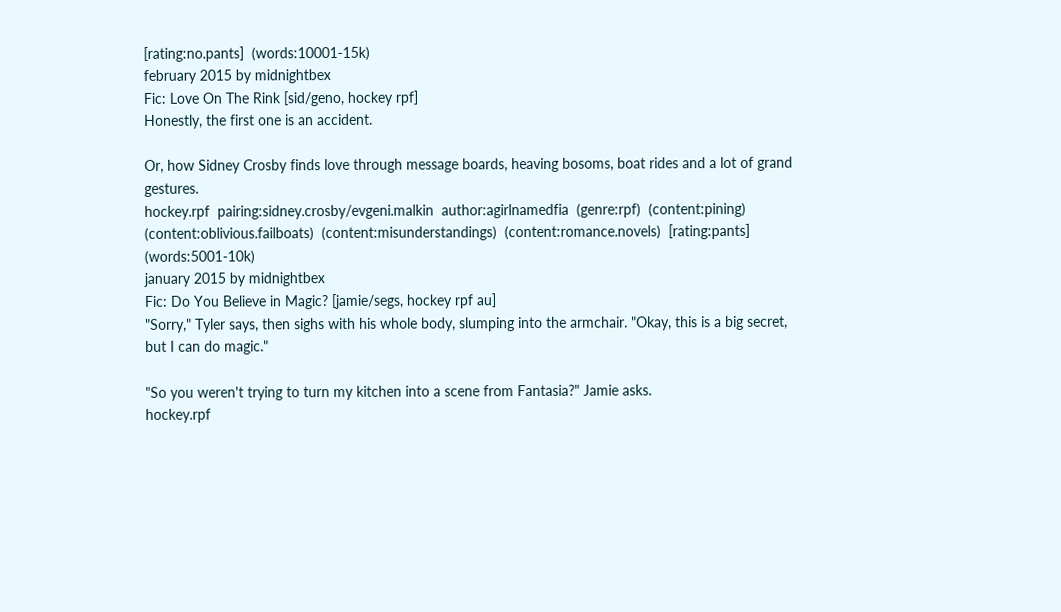[rating:no.pants]  (words:10001-15k)
february 2015 by midnightbex
Fic: Love On The Rink [sid/geno, hockey rpf]
Honestly, the first one is an accident.

Or, how Sidney Crosby finds love through message boards, heaving bosoms, boat rides and a lot of grand gestures.
hockey.rpf  pairing:sidney.crosby/evgeni.malkin  author:agirlnamedfia  (genre:rpf)  (content:pining)  (content:oblivious.failboats)  (content:misunderstandings)  (content:romance.novels)  [rating:pants]  (words:5001-10k)
january 2015 by midnightbex
Fic: Do You Believe in Magic? [jamie/segs, hockey rpf au]
"Sorry," Tyler says, then sighs with his whole body, slumping into the armchair. "Okay, this is a big secret, but I can do magic."

"So you weren't trying to turn my kitchen into a scene from Fantasia?" Jamie asks.
hockey.rpf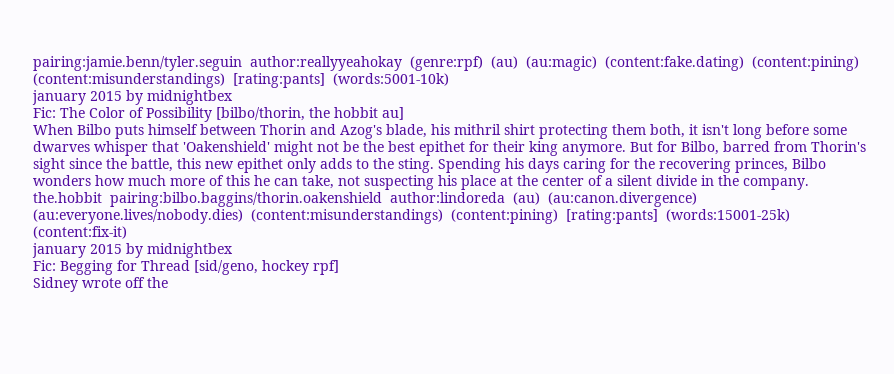pairing:jamie.benn/tyler.seguin  author:reallyyeahokay  (genre:rpf)  (au)  (au:magic)  (content:fake.dating)  (content:pining)  (content:misunderstandings)  [rating:pants]  (words:5001-10k)
january 2015 by midnightbex
Fic: The Color of Possibility [bilbo/thorin, the hobbit au]
When Bilbo puts himself between Thorin and Azog's blade, his mithril shirt protecting them both, it isn't long before some dwarves whisper that 'Oakenshield' might not be the best epithet for their king anymore. But for Bilbo, barred from Thorin's sight since the battle, this new epithet only adds to the sting. Spending his days caring for the recovering princes, Bilbo wonders how much more of this he can take, not suspecting his place at the center of a silent divide in the company.
the.hobbit  pairing:bilbo.baggins/thorin.oakenshield  author:lindoreda  (au)  (au:canon.divergence)  (au:everyone.lives/nobody.dies)  (content:misunderstandings)  (content:pining)  [rating:pants]  (words:15001-25k)  (content:fix-it)
january 2015 by midnightbex
Fic: Begging for Thread [sid/geno, hockey rpf]
Sidney wrote off the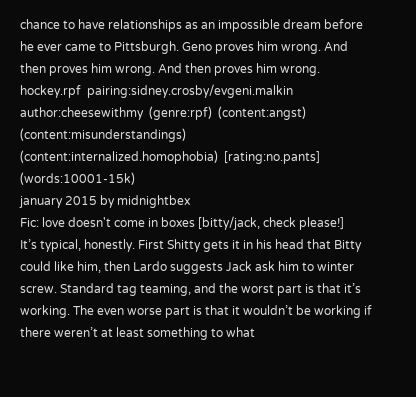chance to have relationships as an impossible dream before he ever came to Pittsburgh. Geno proves him wrong. And then proves him wrong. And then proves him wrong.
hockey.rpf  pairing:sidney.crosby/evgeni.malkin  author:cheesewithmy  (genre:rpf)  (content:angst)  (content:misunderstandings)  (content:internalized.homophobia)  [rating:no.pants]  (words:10001-15k)
january 2015 by midnightbex
Fic: love doesn't come in boxes [bitty/jack, check please!]
It’s typical, honestly. First Shitty gets it in his head that Bitty could like him, then Lardo suggests Jack ask him to winter screw. Standard tag teaming, and the worst part is that it’s working. The even worse part is that it wouldn’t be working if there weren’t at least something to what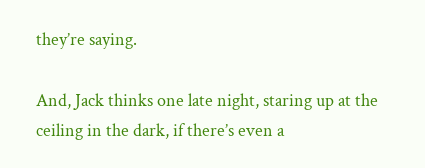they’re saying.

And, Jack thinks one late night, staring up at the ceiling in the dark, if there’s even a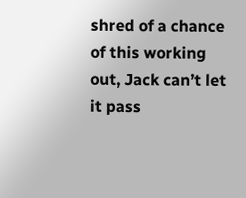shred of a chance of this working out, Jack can’t let it pass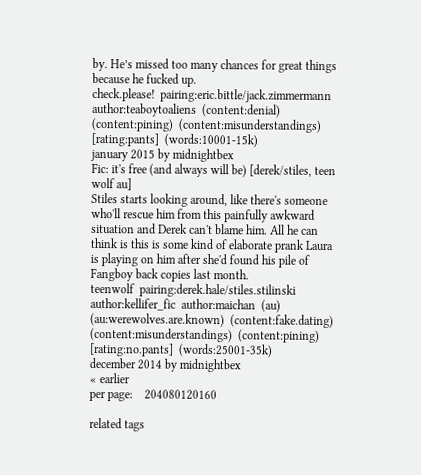by. He’s missed too many chances for great things because he fucked up.
check.please!  pairing:eric.bittle/jack.zimmermann  author:teaboytoaliens  (content:denial)  (content:pining)  (content:misunderstandings)  [rating:pants]  (words:10001-15k)
january 2015 by midnightbex
Fic: it's free (and always will be) [derek/stiles, teen wolf au]
Stiles starts looking around, like there's someone who'll rescue him from this painfully awkward situation and Derek can't blame him. All he can think is this is some kind of elaborate prank Laura is playing on him after she'd found his pile of Fangboy back copies last month.
teenwolf  pairing:derek.hale/stiles.stilinski  author:kellifer_fic  author:maichan  (au)  (au:werewolves.are.known)  (content:fake.dating)  (content:misunderstandings)  (content:pining)  [rating:no.pants]  (words:25001-35k)
december 2014 by midnightbex
« earlier
per page:    204080120160

related tags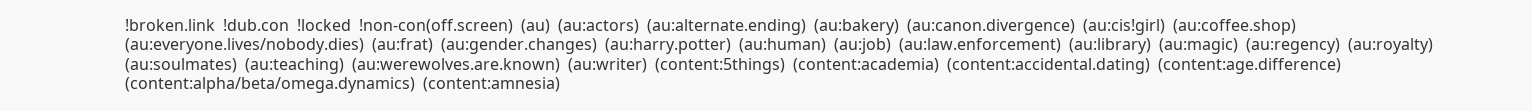!broken.link  !dub.con  !locked  !non-con(off.screen)  (au)  (au:actors)  (au:alternate.ending)  (au:bakery)  (au:canon.divergence)  (au:cis!girl)  (au:coffee.shop)  (au:everyone.lives/nobody.dies)  (au:frat)  (au:gender.changes)  (au:harry.potter)  (au:human)  (au:job)  (au:law.enforcement)  (au:library)  (au:magic)  (au:regency)  (au:royalty)  (au:soulmates)  (au:teaching)  (au:werewolves.are.known)  (au:writer)  (content:5things)  (content:academia)  (content:accidental.dating)  (content:age.difference)  (content:alpha/beta/omega.dynamics)  (content:amnesia)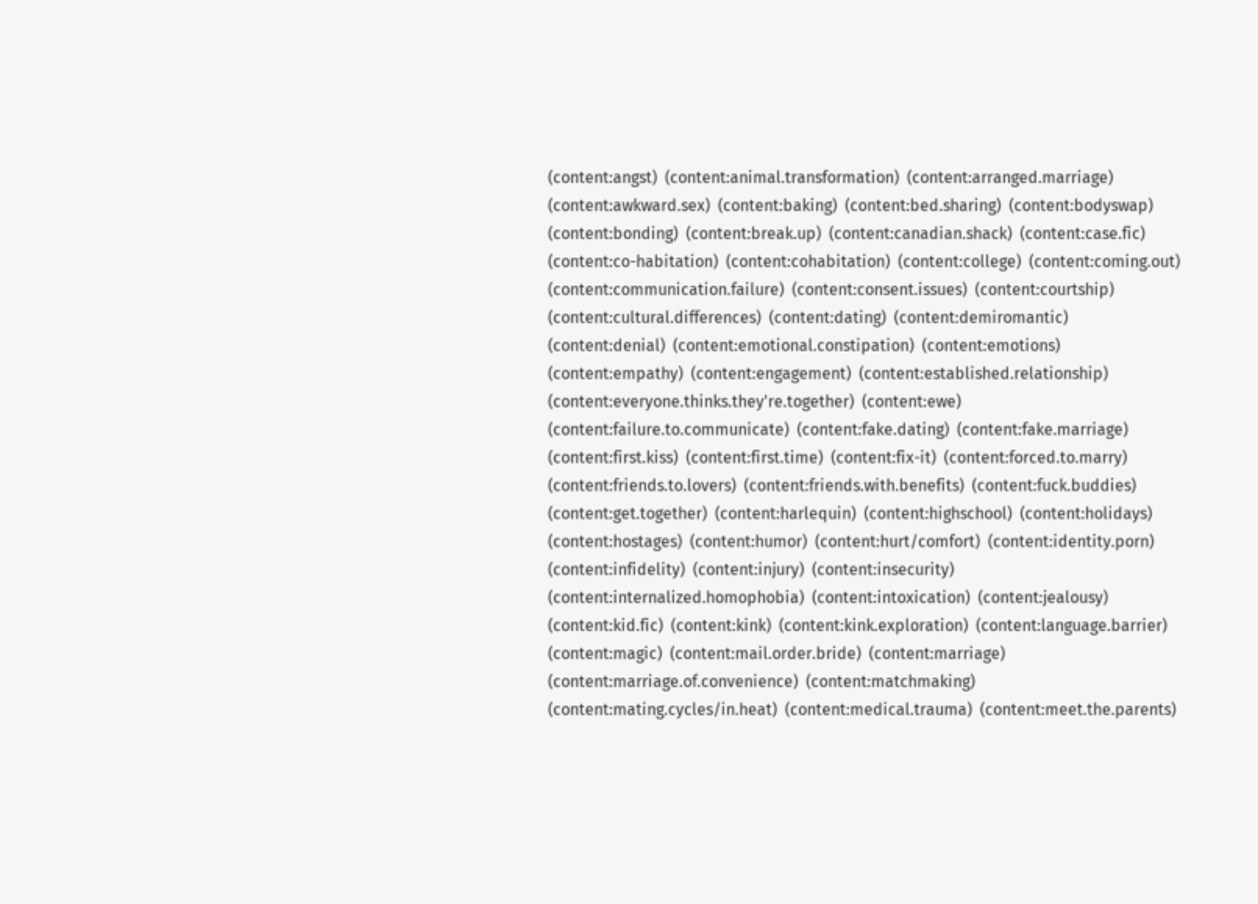(content:angst)  (content:animal.transformation)  (content:arranged.marriage)  (content:awkward.sex)  (content:baking)  (content:bed.sharing)  (content:bodyswap)  (content:bonding)  (content:break.up)  (content:canadian.shack)  (content:case.fic)  (content:co-habitation)  (content:cohabitation)  (content:college)  (content:coming.out)  (content:communication.failure)  (content:consent.issues)  (content:courtship)  (content:cultural.differences)  (content:dating)  (content:demiromantic)  (content:denial)  (content:emotional.constipation)  (content:emotions)  (content:empathy)  (content:engagement)  (content:established.relationship)  (content:everyone.thinks.they're.together)  (content:ewe)  (content:failure.to.communicate)  (content:fake.dating)  (content:fake.marriage)  (content:first.kiss)  (content:first.time)  (content:fix-it)  (content:forced.to.marry)  (content:friends.to.lovers)  (content:friends.with.benefits)  (content:fuck.buddies)  (content:get.together)  (content:harlequin)  (content:highschool)  (content:holidays)  (content:hostages)  (content:humor)  (content:hurt/comfort)  (content:identity.porn)  (content:infidelity)  (content:injury)  (content:insecurity)  (content:internalized.homophobia)  (content:intoxication)  (content:jealousy)  (content:kid.fic)  (content:kink)  (content:kink.exploration)  (content:language.barrier)  (content:magic)  (content:mail.order.bride)  (content:marriage)  (content:marriage.of.convenience)  (content:matchmaking)  (content:mating.cycles/in.heat)  (content:medical.trauma)  (content:meet.the.parents)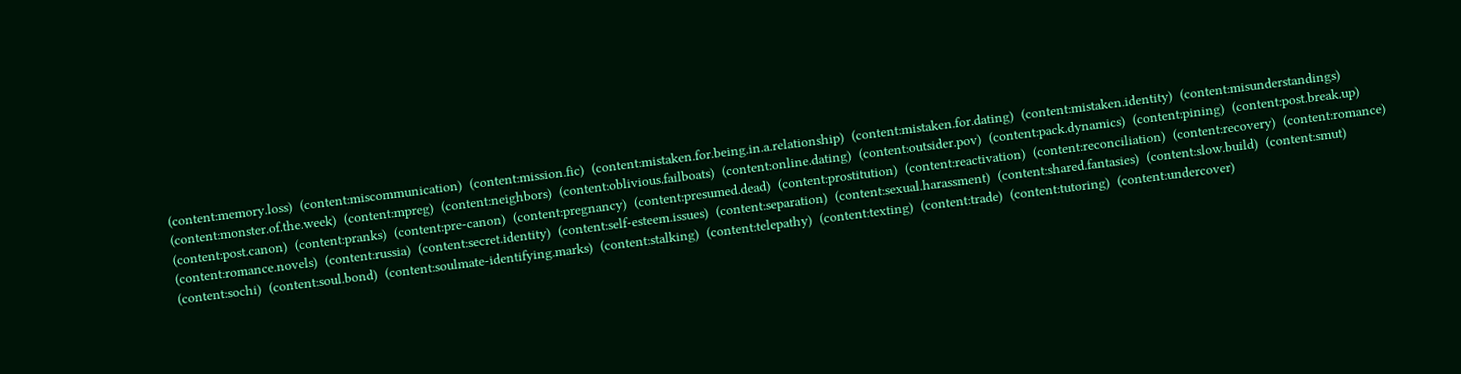(content:memory.loss)  (content:miscommunication)  (content:mission.fic)  (content:mistaken.for.being.in.a.relationship)  (content:mistaken.for.dating)  (content:mistaken.identity)  (content:misunderstandings)  (content:monster.of.the.week)  (content:mpreg)  (content:neighbors)  (content:oblivious.failboats)  (content:online.dating)  (content:outsider.pov)  (content:pack.dynamics)  (content:pining)  (content:post.break.up)  (content:post.canon)  (content:pranks)  (content:pre-canon)  (content:pregnancy)  (content:presumed.dead)  (content:prostitution)  (content:reactivation)  (content:reconciliation)  (content:recovery)  (content:romance)  (content:romance.novels)  (content:russia)  (content:secret.identity)  (content:self-esteem.issues)  (content:separation)  (content:sexual.harassment)  (content:shared.fantasies)  (content:slow.build)  (content:smut)  (content:sochi)  (content:soul.bond)  (content:soulmate-identifying.marks)  (content:stalking)  (content:telepathy)  (content:texting)  (content:trade)  (content:tutoring)  (content:undercover)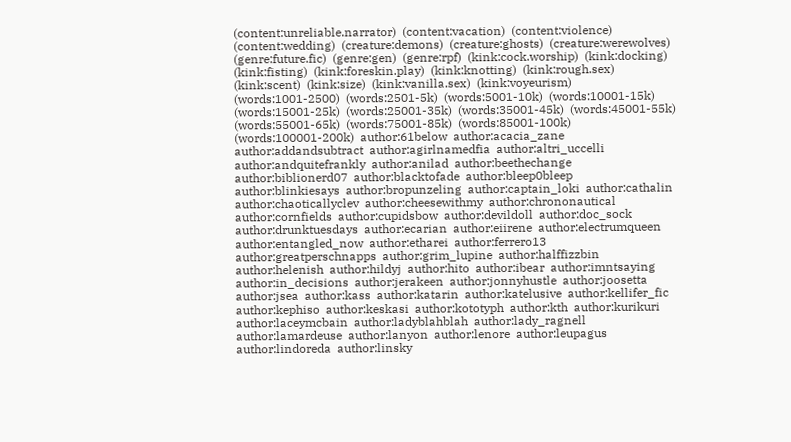(content:unreliable.narrator)  (content:vacation)  (content:violence)  (content:wedding)  (creature:demons)  (creature:ghosts)  (creature:werewolves)  (genre:future.fic)  (genre:gen)  (genre:rpf)  (kink:cock.worship)  (kink:docking)  (kink:fisting)  (kink:foreskin.play)  (kink:knotting)  (kink:rough.sex)  (kink:scent)  (kink:size)  (kink:vanilla.sex)  (kink:voyeurism)  (words:1001-2500)  (words:2501-5k)  (words:5001-10k)  (words:10001-15k)  (words:15001-25k)  (words:25001-35k)  (words:35001-45k)  (words:45001-55k)  (words:55001-65k)  (words:75001-85k)  (words:85001-100k)  (words:100001-200k)  author:61below  author:acacia_zane  author:addandsubtract  author:agirlnamedfia  author:altri_uccelli  author:andquitefrankly  author:anilad  author:beethechange  author:biblionerd07  author:blacktofade  author:bleep0bleep  author:blinkiesays  author:bropunzeling  author:captain_loki  author:cathalin  author:chaoticallyclev  author:cheesewithmy  author:chrononautical  author:cornfields  author:cupidsbow  author:devildoll  author:doc_sock  author:drunktuesdays  author:ecarian  author:eiirene  author:electrumqueen  author:entangled_now  author:etharei  author:ferrero13  author:greatperschnapps  author:grim_lupine  author:halffizzbin  author:helenish  author:hildyj  author:hito  author:ibear  author:imntsaying  author:in_decisions  author:jerakeen  author:jonnyhustle  author:joosetta  author:jsea  author:kass  author:katarin  author:katelusive  author:kellifer_fic  author:kephiso  author:keskasi  author:kototyph  author:kth  author:kurikuri  author:laceymcbain  author:ladyblahblah  author:lady_ragnell  author:lamardeuse  author:lanyon  author:lenore  author:leupagus  author:lindoreda  author:linsky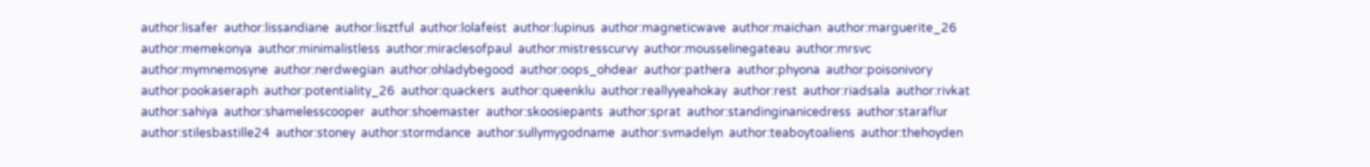author:lisafer  author:lissandiane  author:lisztful  author:lolafeist  author:lupinus  author:magneticwave  author:maichan  author:marguerite_26  author:memekonya  author:minimalistless  author:miraclesofpaul  author:mistresscurvy  author:mousselinegateau  author:mrsvc  author:mymnemosyne  author:nerdwegian  author:ohladybegood  author:oops_ohdear  author:pathera  author:phyona  author:poisonivory  author:pookaseraph  author:potentiality_26  author:quackers  author:queenklu  author:reallyyeahokay  author:rest  author:riadsala  author:rivkat  author:sahiya  author:shamelesscooper  author:shoemaster  author:skoosiepants  author:sprat  author:standinginanicedress  author:staraflur  author:stilesbastille24  author:stoney  author:stormdance  author:sullymygodname  author:svmadelyn  author:teaboytoaliens  author:thehoyden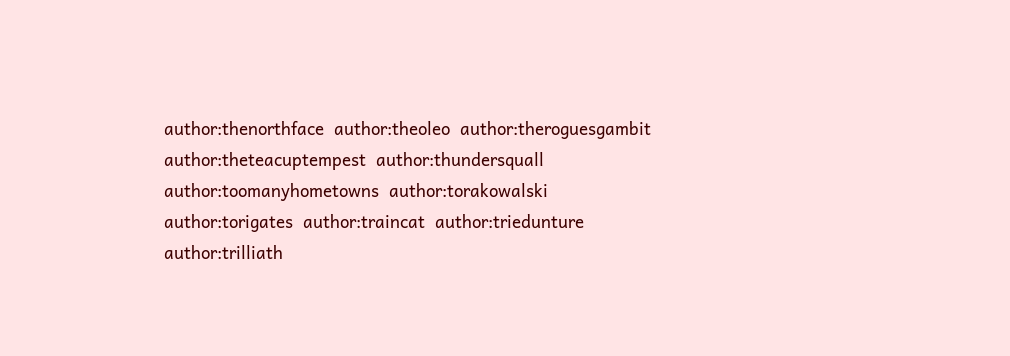author:thenorthface  author:theoleo  author:theroguesgambit  author:theteacuptempest  author:thundersquall  author:toomanyhometowns  author:torakowalski  author:torigates  author:traincat  author:triedunture  author:trilliath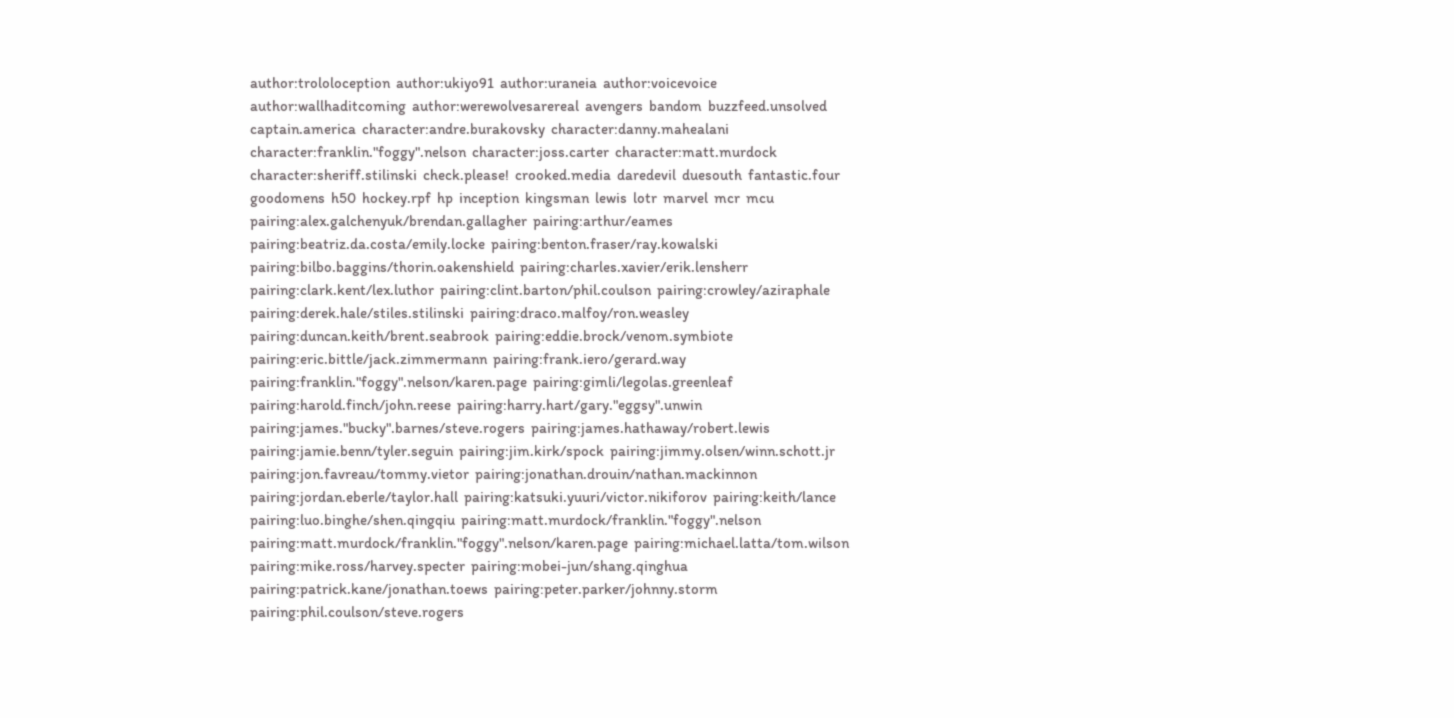author:trololoception  author:ukiyo91  author:uraneia  author:voicevoice  author:wallhaditcoming  author:werewolvesarereal  avengers  bandom  buzzfeed.unsolved  captain.america  character:andre.burakovsky  character:danny.mahealani  character:franklin."foggy".nelson  character:joss.carter  character:matt.murdock  character:sheriff.stilinski  check.please!  crooked.media  daredevil  duesouth  fantastic.four  goodomens  h50  hockey.rpf  hp  inception  kingsman  lewis  lotr  marvel  mcr  mcu  pairing:alex.galchenyuk/brendan.gallagher  pairing:arthur/eames  pairing:beatriz.da.costa/emily.locke  pairing:benton.fraser/ray.kowalski  pairing:bilbo.baggins/thorin.oakenshield  pairing:charles.xavier/erik.lensherr  pairing:clark.kent/lex.luthor  pairing:clint.barton/phil.coulson  pairing:crowley/aziraphale  pairing:derek.hale/stiles.stilinski  pairing:draco.malfoy/ron.weasley  pairing:duncan.keith/brent.seabrook  pairing:eddie.brock/venom.symbiote  pairing:eric.bittle/jack.zimmermann  pairing:frank.iero/gerard.way  pairing:franklin."foggy".nelson/karen.page  pairing:gimli/legolas.greenleaf  pairing:harold.finch/john.reese  pairing:harry.hart/gary."eggsy".unwin  pairing:james."bucky".barnes/steve.rogers  pairing:james.hathaway/robert.lewis  pairing:jamie.benn/tyler.seguin  pairing:jim.kirk/spock  pairing:jimmy.olsen/winn.schott.jr  pairing:jon.favreau/tommy.vietor  pairing:jonathan.drouin/nathan.mackinnon  pairing:jordan.eberle/taylor.hall  pairing:katsuki.yuuri/victor.nikiforov  pairing:keith/lance  pairing:luo.binghe/shen.qingqiu  pairing:matt.murdock/franklin."foggy".nelson  pairing:matt.murdock/franklin."foggy".nelson/karen.page  pairing:michael.latta/tom.wilson  pairing:mike.ross/harvey.specter  pairing:mobei-jun/shang.qinghua  pairing:patrick.kane/jonathan.toews  pairing:peter.parker/johnny.storm  pairing:phil.coulson/steve.rogers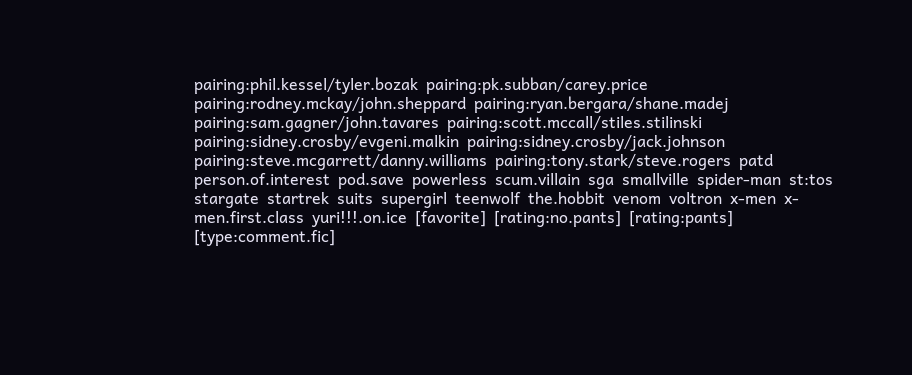pairing:phil.kessel/tyler.bozak  pairing:pk.subban/carey.price  pairing:rodney.mckay/john.sheppard  pairing:ryan.bergara/shane.madej  pairing:sam.gagner/john.tavares  pairing:scott.mccall/stiles.stilinski  pairing:sidney.crosby/evgeni.malkin  pairing:sidney.crosby/jack.johnson  pairing:steve.mcgarrett/danny.williams  pairing:tony.stark/steve.rogers  patd  person.of.interest  pod.save  powerless  scum.villain  sga  smallville  spider-man  st:tos  stargate  startrek  suits  supergirl  teenwolf  the.hobbit  venom  voltron  x-men  x-men.first.class  yuri!!!.on.ice  [favorite]  [rating:no.pants]  [rating:pants]  [type:comment.fic]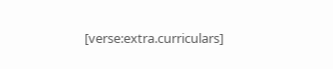[verse:extra.curriculars]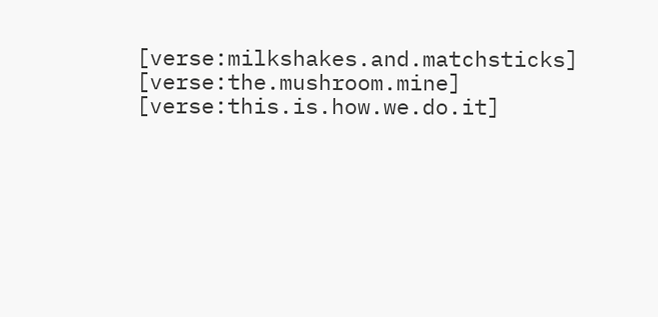[verse:milkshakes.and.matchsticks]  [verse:the.mushroom.mine]  [verse:this.is.how.we.do.it]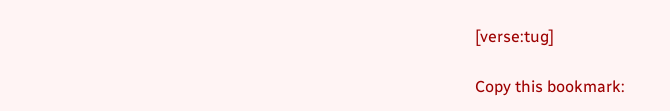[verse:tug]

Copy this bookmark: